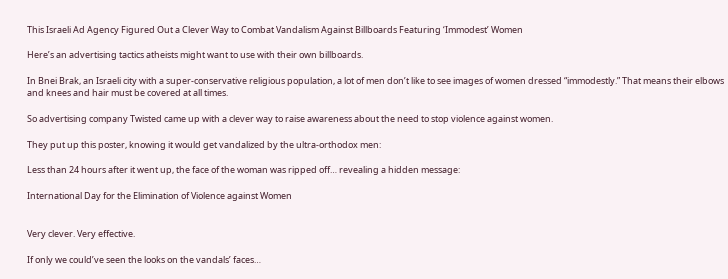This Israeli Ad Agency Figured Out a Clever Way to Combat Vandalism Against Billboards Featuring ‘Immodest’ Women

Here’s an advertising tactics atheists might want to use with their own billboards.

In Bnei Brak, an Israeli city with a super-conservative religious population, a lot of men don’t like to see images of women dressed “immodestly.” That means their elbows and knees and hair must be covered at all times.

So advertising company Twisted came up with a clever way to raise awareness about the need to stop violence against women.

They put up this poster, knowing it would get vandalized by the ultra-orthodox men:

Less than 24 hours after it went up, the face of the woman was ripped off… revealing a hidden message:

International Day for the Elimination of Violence against Women


Very clever. Very effective.

If only we could’ve seen the looks on the vandals’ faces…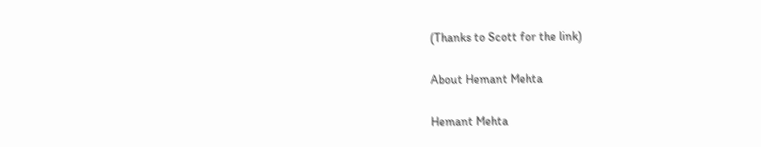(Thanks to Scott for the link)

About Hemant Mehta

Hemant Mehta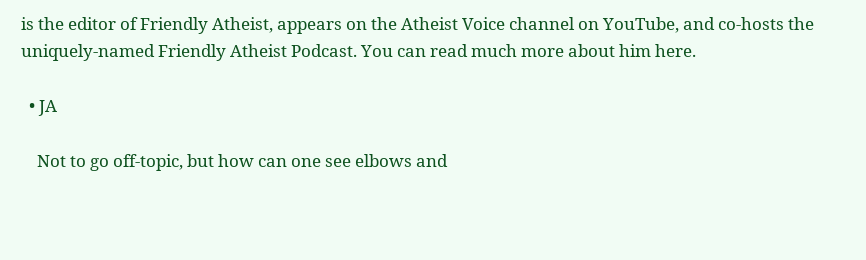is the editor of Friendly Atheist, appears on the Atheist Voice channel on YouTube, and co-hosts the uniquely-named Friendly Atheist Podcast. You can read much more about him here.

  • JA

    Not to go off-topic, but how can one see elbows and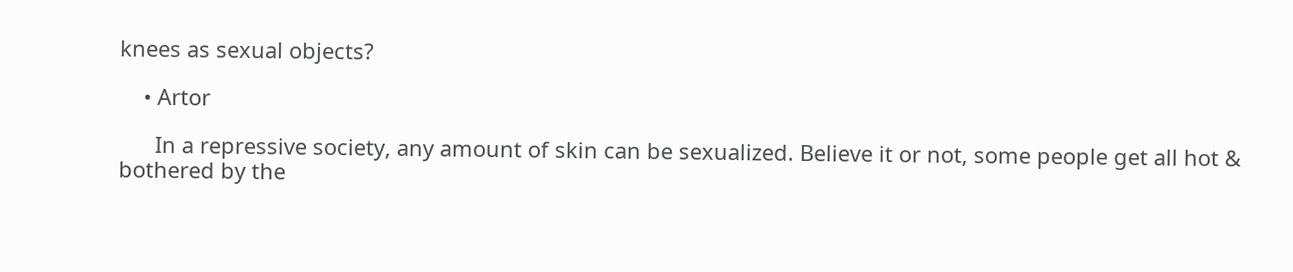knees as sexual objects?

    • Artor

      In a repressive society, any amount of skin can be sexualized. Believe it or not, some people get all hot & bothered by the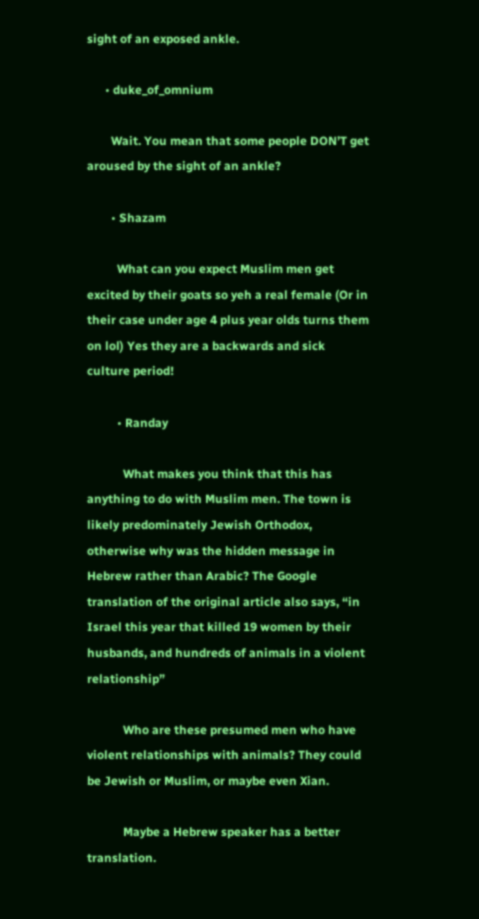sight of an exposed ankle.

      • duke_of_omnium

        Wait. You mean that some people DON’T get aroused by the sight of an ankle?

        • Shazam

          What can you expect Muslim men get excited by their goats so yeh a real female (Or in their case under age 4 plus year olds turns them on lol) Yes they are a backwards and sick culture period!

          • Randay

            What makes you think that this has anything to do with Muslim men. The town is likely predominately Jewish Orthodox, otherwise why was the hidden message in Hebrew rather than Arabic? The Google translation of the original article also says, “in Israel this year that killed 19 women by their husbands, and hundreds of animals in a violent relationship”

            Who are these presumed men who have violent relationships with animals? They could be Jewish or Muslim, or maybe even Xian.

            Maybe a Hebrew speaker has a better translation.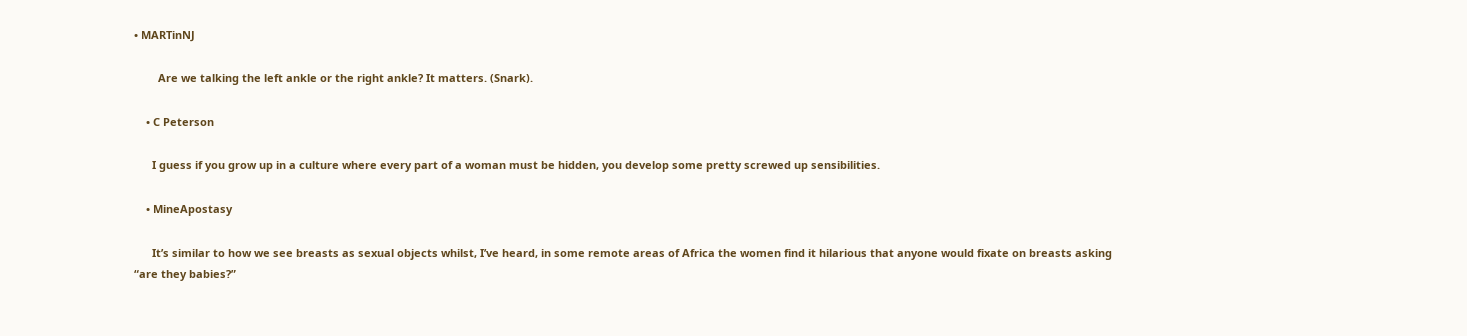• MARTinNJ

        Are we talking the left ankle or the right ankle? It matters. (Snark).

    • C Peterson

      I guess if you grow up in a culture where every part of a woman must be hidden, you develop some pretty screwed up sensibilities.

    • MineApostasy

      It’s similar to how we see breasts as sexual objects whilst, I’ve heard, in some remote areas of Africa the women find it hilarious that anyone would fixate on breasts asking “are they babies?”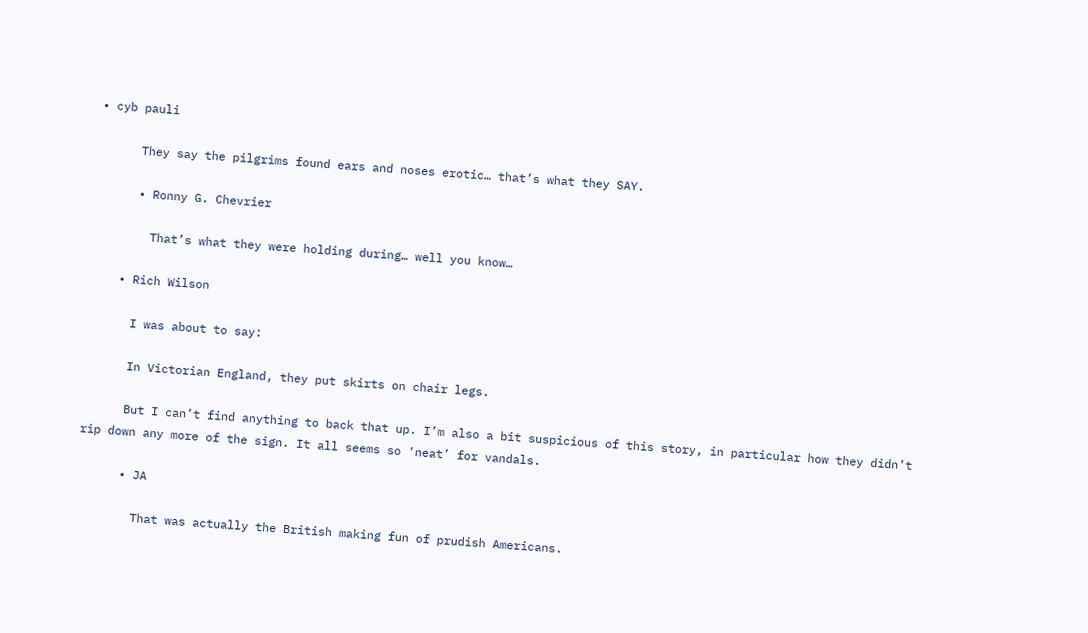• cyb pauli

      They say the pilgrims found ears and noses erotic… that’s what they SAY.

      • Ronny G. Chevrier

        That’s what they were holding during… well you know…

    • Rich Wilson

      I was about to say:

      In Victorian England, they put skirts on chair legs.

      But I can’t find anything to back that up. I’m also a bit suspicious of this story, in particular how they didn’t rip down any more of the sign. It all seems so ‘neat’ for vandals.

      • JA

        That was actually the British making fun of prudish Americans.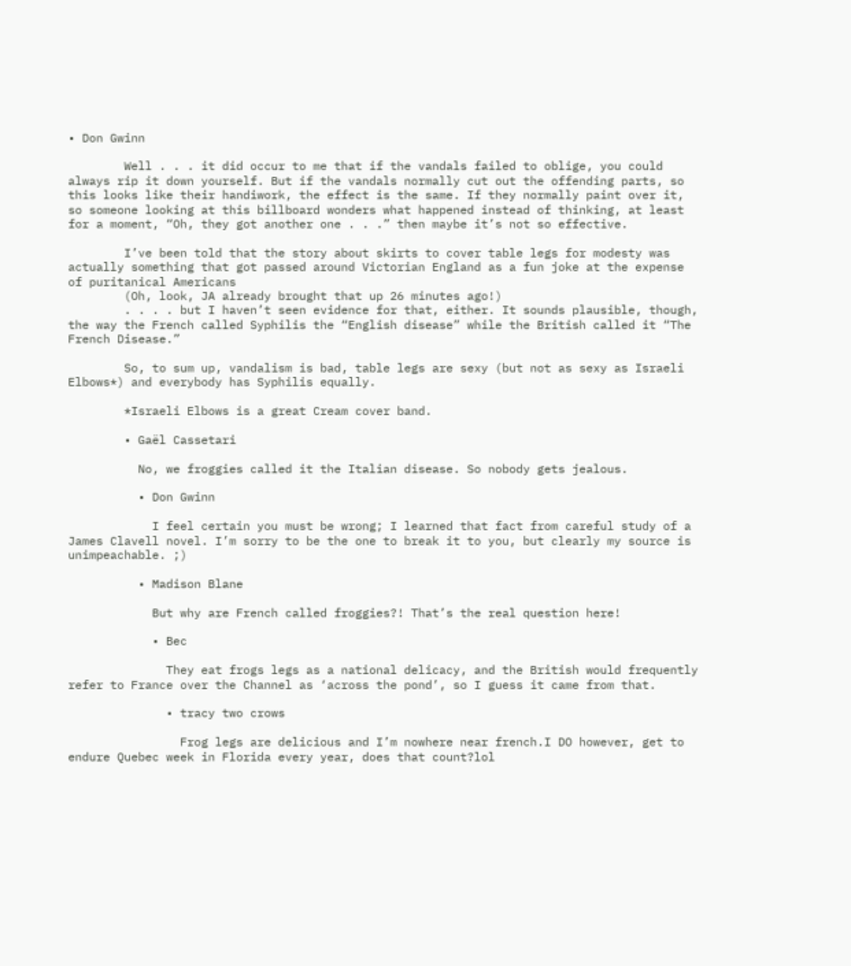• Don Gwinn

        Well . . . it did occur to me that if the vandals failed to oblige, you could always rip it down yourself. But if the vandals normally cut out the offending parts, so this looks like their handiwork, the effect is the same. If they normally paint over it, so someone looking at this billboard wonders what happened instead of thinking, at least for a moment, “Oh, they got another one . . .” then maybe it’s not so effective.

        I’ve been told that the story about skirts to cover table legs for modesty was actually something that got passed around Victorian England as a fun joke at the expense of puritanical Americans
        (Oh, look, JA already brought that up 26 minutes ago!)
        . . . . but I haven’t seen evidence for that, either. It sounds plausible, though, the way the French called Syphilis the “English disease” while the British called it “The French Disease.”

        So, to sum up, vandalism is bad, table legs are sexy (but not as sexy as Israeli Elbows*) and everybody has Syphilis equally.

        *Israeli Elbows is a great Cream cover band.

        • Gaël Cassetari

          No, we froggies called it the Italian disease. So nobody gets jealous.

          • Don Gwinn

            I feel certain you must be wrong; I learned that fact from careful study of a James Clavell novel. I’m sorry to be the one to break it to you, but clearly my source is unimpeachable. ;)

          • Madison Blane

            But why are French called froggies?! That’s the real question here!

            • Bec

              They eat frogs legs as a national delicacy, and the British would frequently refer to France over the Channel as ‘across the pond’, so I guess it came from that.

              • tracy two crows

                Frog legs are delicious and I’m nowhere near french.I DO however, get to endure Quebec week in Florida every year, does that count?lol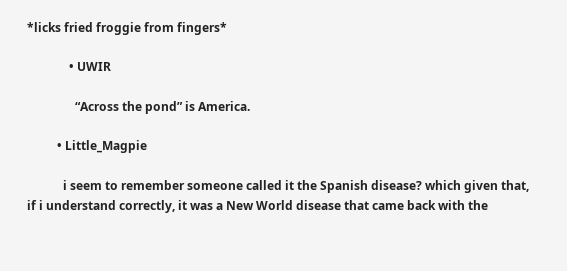*licks fried froggie from fingers*

              • UWIR

                “Across the pond” is America.

          • Little_Magpie

            i seem to remember someone called it the Spanish disease? which given that, if i understand correctly, it was a New World disease that came back with the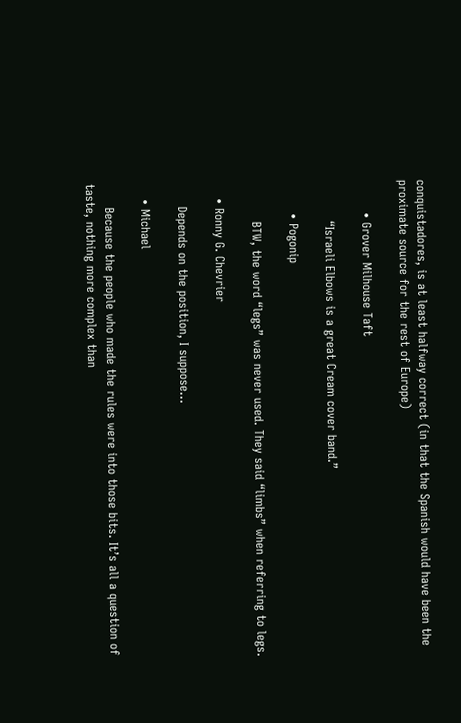conquistadores, is at least halfway correct (in that the Spanish would have been the proximate source for the rest of Europe)

        • Grover Milhouse Taft

          “Israeli Elbows is a great Cream cover band.”

        • Pogonip

          BTW, the word “legs” was never used. They said “limbs” when referring to legs.

    • Ronny G. Chevrier

      Depends on the position, I suppose…

    • Michael

      Because the people who made the rules were into those bits. It’s all a question of taste, nothing more complex than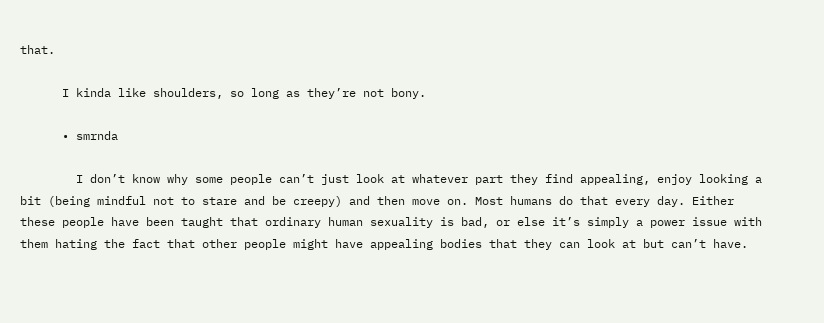that.

      I kinda like shoulders, so long as they’re not bony.

      • smrnda

        I don’t know why some people can’t just look at whatever part they find appealing, enjoy looking a bit (being mindful not to stare and be creepy) and then move on. Most humans do that every day. Either these people have been taught that ordinary human sexuality is bad, or else it’s simply a power issue with them hating the fact that other people might have appealing bodies that they can look at but can’t have.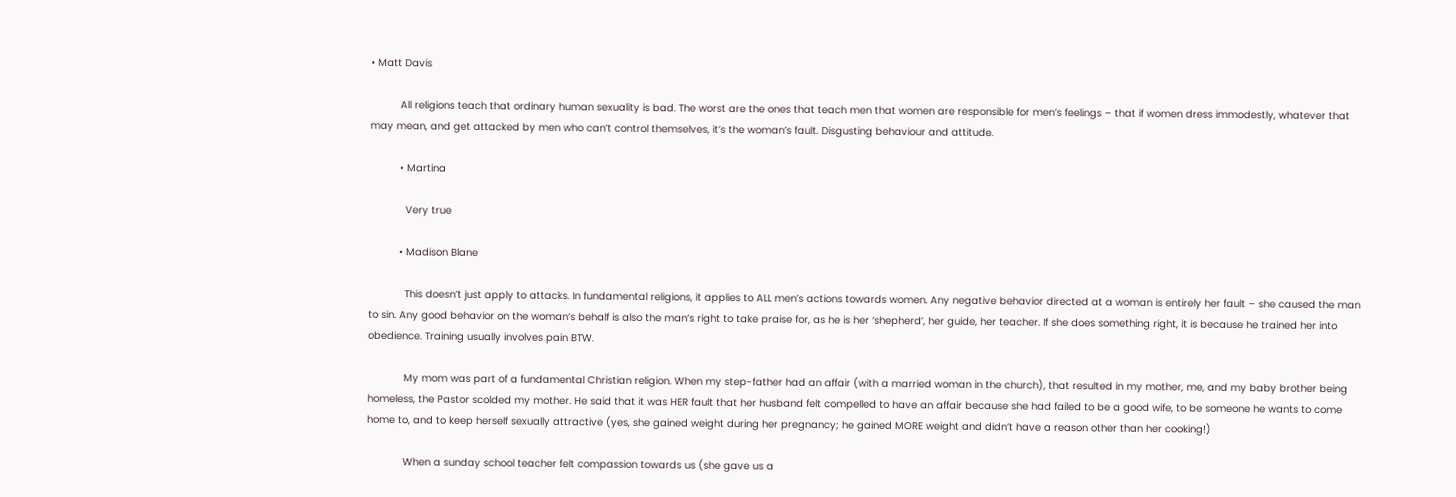• Matt Davis

          All religions teach that ordinary human sexuality is bad. The worst are the ones that teach men that women are responsible for men’s feelings – that if women dress immodestly, whatever that may mean, and get attacked by men who can’t control themselves, it’s the woman’s fault. Disgusting behaviour and attitude.

          • Martina

            Very true

          • Madison Blane

            This doesn’t just apply to attacks. In fundamental religions, it applies to ALL men’s actions towards women. Any negative behavior directed at a woman is entirely her fault – she caused the man to sin. Any good behavior on the woman’s behalf is also the man’s right to take praise for, as he is her ‘shepherd’, her guide, her teacher. If she does something right, it is because he trained her into obedience. Training usually involves pain BTW.

            My mom was part of a fundamental Christian religion. When my step-father had an affair (with a married woman in the church), that resulted in my mother, me, and my baby brother being homeless, the Pastor scolded my mother. He said that it was HER fault that her husband felt compelled to have an affair because she had failed to be a good wife, to be someone he wants to come home to, and to keep herself sexually attractive (yes, she gained weight during her pregnancy; he gained MORE weight and didn’t have a reason other than her cooking!)

            When a sunday school teacher felt compassion towards us (she gave us a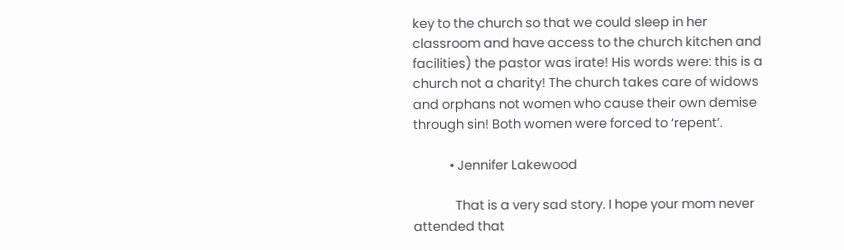key to the church so that we could sleep in her classroom and have access to the church kitchen and facilities) the pastor was irate! His words were: this is a church not a charity! The church takes care of widows and orphans not women who cause their own demise through sin! Both women were forced to ‘repent’.

            • Jennifer Lakewood

              That is a very sad story. I hope your mom never attended that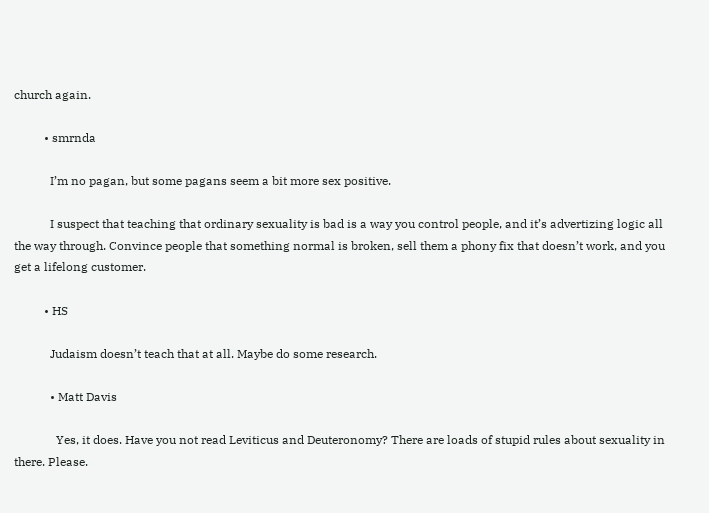church again.

          • smrnda

            I’m no pagan, but some pagans seem a bit more sex positive.

            I suspect that teaching that ordinary sexuality is bad is a way you control people, and it’s advertizing logic all the way through. Convince people that something normal is broken, sell them a phony fix that doesn’t work, and you get a lifelong customer.

          • HS

            Judaism doesn’t teach that at all. Maybe do some research.

            • Matt Davis

              Yes, it does. Have you not read Leviticus and Deuteronomy? There are loads of stupid rules about sexuality in there. Please.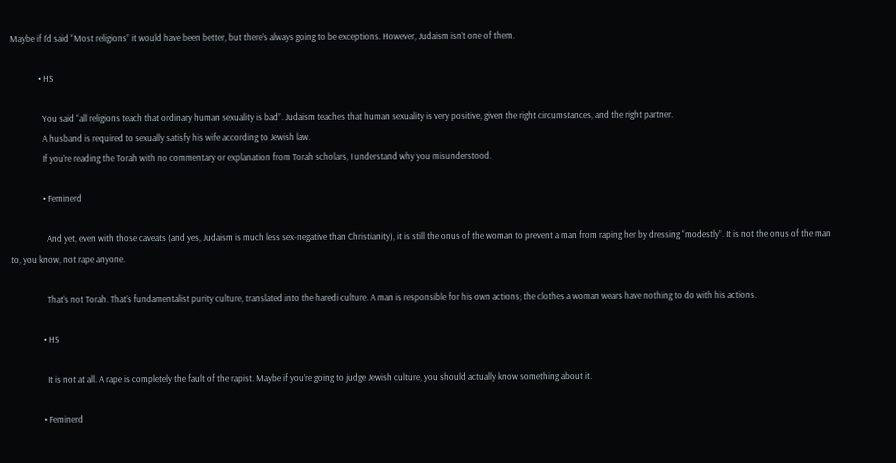Maybe if I’d said “Most religions” it would have been better, but there’s always going to be exceptions. However, Judaism isn’t one of them.

              • HS

                You said “all religions teach that ordinary human sexuality is bad”. Judaism teaches that human sexuality is very positive, given the right circumstances, and the right partner.
                A husband is required to sexually satisfy his wife according to Jewish law.
                If you’re reading the Torah with no commentary or explanation from Torah scholars, I understand why you misunderstood.

                • Feminerd

                  And yet, even with those caveats (and yes, Judaism is much less sex-negative than Christianity), it is still the onus of the woman to prevent a man from raping her by dressing “modestly”. It is not the onus of the man to, you know, not rape anyone.

                  That’s not Torah. That’s fundamentalist purity culture, translated into the haredi culture. A man is responsible for his own actions; the clothes a woman wears have nothing to do with his actions.

                • HS

                  It is not at all. A rape is completely the fault of the rapist. Maybe if you’re going to judge Jewish culture, you should actually know something about it.

                • Feminerd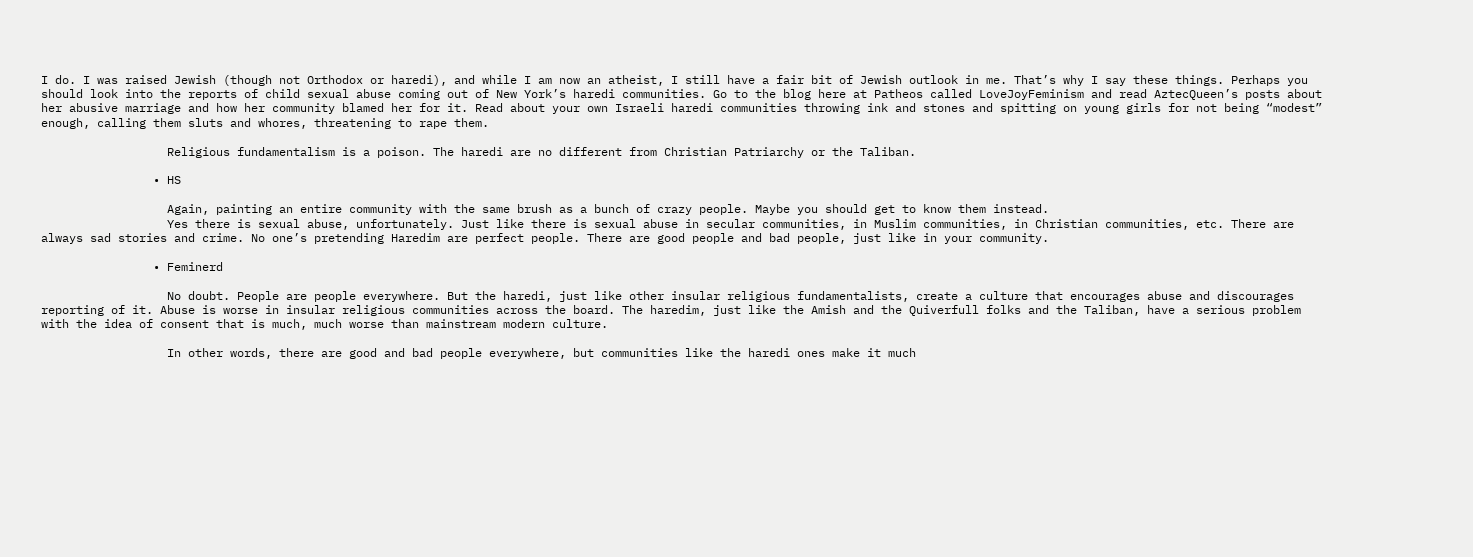I do. I was raised Jewish (though not Orthodox or haredi), and while I am now an atheist, I still have a fair bit of Jewish outlook in me. That’s why I say these things. Perhaps you should look into the reports of child sexual abuse coming out of New York’s haredi communities. Go to the blog here at Patheos called LoveJoyFeminism and read AztecQueen’s posts about her abusive marriage and how her community blamed her for it. Read about your own Israeli haredi communities throwing ink and stones and spitting on young girls for not being “modest” enough, calling them sluts and whores, threatening to rape them.

                  Religious fundamentalism is a poison. The haredi are no different from Christian Patriarchy or the Taliban.

                • HS

                  Again, painting an entire community with the same brush as a bunch of crazy people. Maybe you should get to know them instead.
                  Yes there is sexual abuse, unfortunately. Just like there is sexual abuse in secular communities, in Muslim communities, in Christian communities, etc. There are always sad stories and crime. No one’s pretending Haredim are perfect people. There are good people and bad people, just like in your community.

                • Feminerd

                  No doubt. People are people everywhere. But the haredi, just like other insular religious fundamentalists, create a culture that encourages abuse and discourages reporting of it. Abuse is worse in insular religious communities across the board. The haredim, just like the Amish and the Quiverfull folks and the Taliban, have a serious problem with the idea of consent that is much, much worse than mainstream modern culture.

                  In other words, there are good and bad people everywhere, but communities like the haredi ones make it much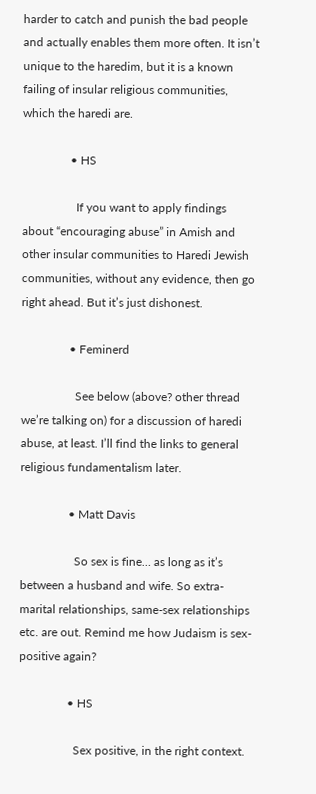harder to catch and punish the bad people and actually enables them more often. It isn’t unique to the haredim, but it is a known failing of insular religious communities, which the haredi are.

                • HS

                  If you want to apply findings about “encouraging abuse” in Amish and other insular communities to Haredi Jewish communities, without any evidence, then go right ahead. But it’s just dishonest.

                • Feminerd

                  See below (above? other thread we’re talking on) for a discussion of haredi abuse, at least. I’ll find the links to general religious fundamentalism later.

                • Matt Davis

                  So sex is fine… as long as it’s between a husband and wife. So extra-marital relationships, same-sex relationships etc. are out. Remind me how Judaism is sex-positive again?

                • HS

                  Sex positive, in the right context.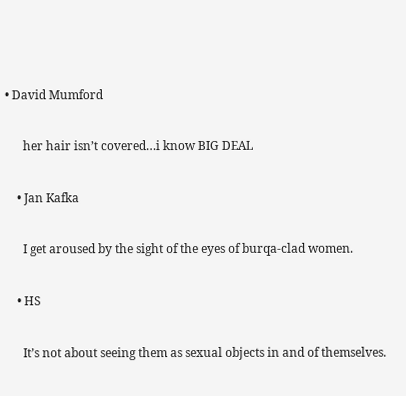• David Mumford

      her hair isn’t covered…i know BIG DEAL

    • Jan Kafka

      I get aroused by the sight of the eyes of burqa-clad women.

    • HS

      It’s not about seeing them as sexual objects in and of themselves.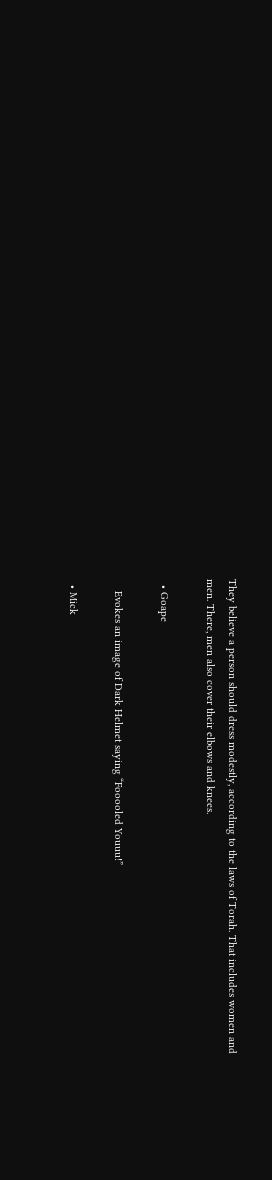They believe a person should dress modestly, according to the laws of Torah. That includes women and men. There, men also cover their elbows and knees.

  • Goape

    Evokes an image of Dark Helmet saying “Fooooled Youuu!”

  • Mick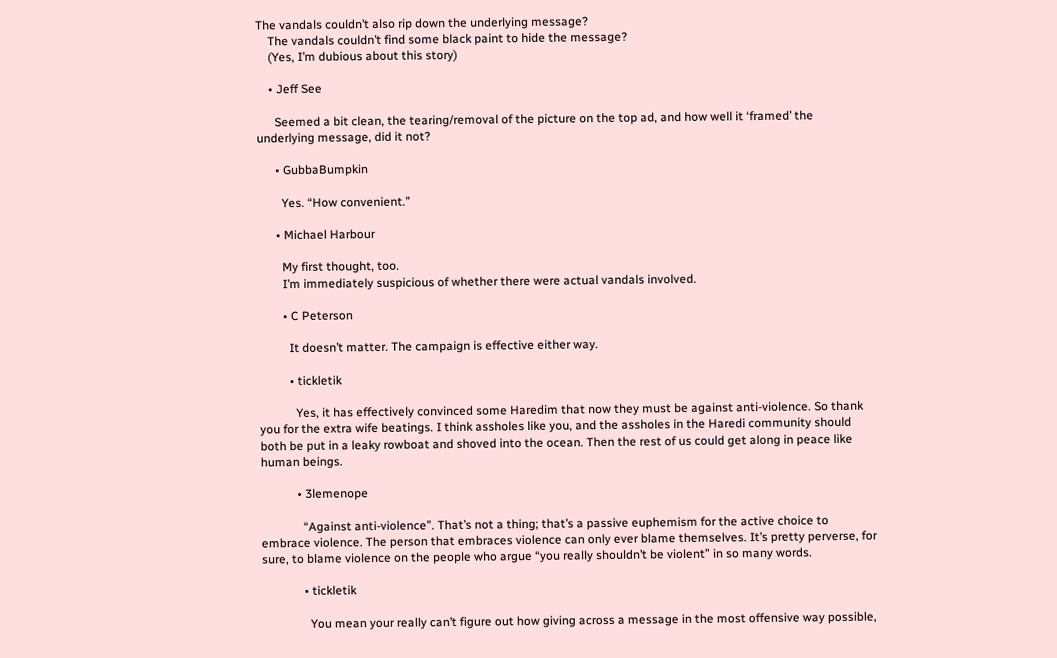The vandals couldn’t also rip down the underlying message?
    The vandals couldn’t find some black paint to hide the message?
    (Yes, I’m dubious about this story)

    • Jeff See

      Seemed a bit clean, the tearing/removal of the picture on the top ad, and how well it ‘framed’ the underlying message, did it not?

      • GubbaBumpkin

        Yes. “How convenient.”

      • Michael Harbour

        My first thought, too.
        I’m immediately suspicious of whether there were actual vandals involved.

        • C Peterson

          It doesn’t matter. The campaign is effective either way.

          • tickletik

            Yes, it has effectively convinced some Haredim that now they must be against anti-violence. So thank you for the extra wife beatings. I think assholes like you, and the assholes in the Haredi community should both be put in a leaky rowboat and shoved into the ocean. Then the rest of us could get along in peace like human beings.

            • 3lemenope

              “Against anti-violence”. That’s not a thing; that’s a passive euphemism for the active choice to embrace violence. The person that embraces violence can only ever blame themselves. It’s pretty perverse, for sure, to blame violence on the people who argue “you really shouldn’t be violent” in so many words.

              • tickletik

                You mean your really can’t figure out how giving across a message in the most offensive way possible,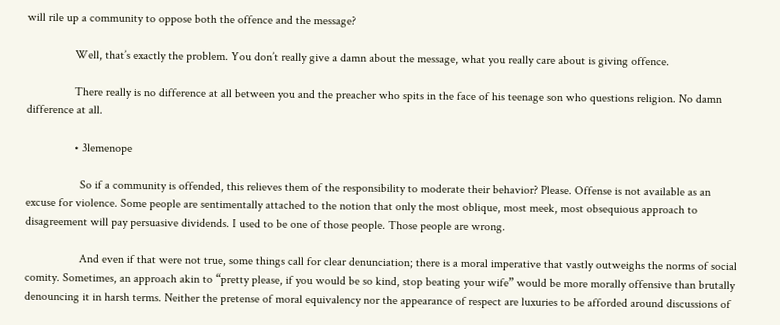will rile up a community to oppose both the offence and the message?

                Well, that’s exactly the problem. You don’t really give a damn about the message, what you really care about is giving offence.

                There really is no difference at all between you and the preacher who spits in the face of his teenage son who questions religion. No damn difference at all.

                • 3lemenope

                  So if a community is offended, this relieves them of the responsibility to moderate their behavior? Please. Offense is not available as an excuse for violence. Some people are sentimentally attached to the notion that only the most oblique, most meek, most obsequious approach to disagreement will pay persuasive dividends. I used to be one of those people. Those people are wrong.

                  And even if that were not true, some things call for clear denunciation; there is a moral imperative that vastly outweighs the norms of social comity. Sometimes, an approach akin to “pretty please, if you would be so kind, stop beating your wife” would be more morally offensive than brutally denouncing it in harsh terms. Neither the pretense of moral equivalency nor the appearance of respect are luxuries to be afforded around discussions of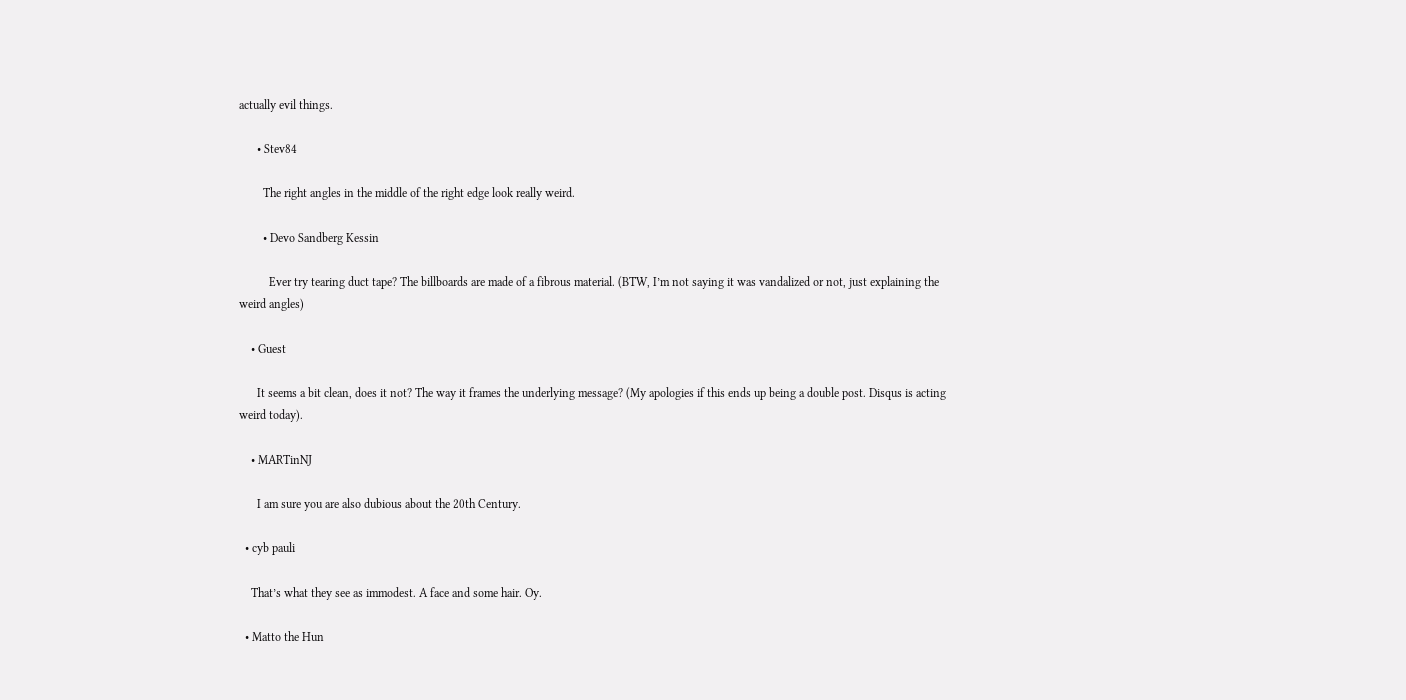actually evil things.

      • Stev84

        The right angles in the middle of the right edge look really weird.

        • Devo Sandberg Kessin

          Ever try tearing duct tape? The billboards are made of a fibrous material. (BTW, I’m not saying it was vandalized or not, just explaining the weird angles)

    • Guest

      It seems a bit clean, does it not? The way it frames the underlying message? (My apologies if this ends up being a double post. Disqus is acting weird today).

    • MARTinNJ

      I am sure you are also dubious about the 20th Century.

  • cyb pauli

    That’s what they see as immodest. A face and some hair. Oy.

  • Matto the Hun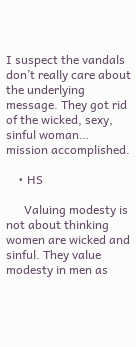I suspect the vandals don’t really care about the underlying message. They got rid of the wicked, sexy, sinful woman… mission accomplished.

    • HS

      Valuing modesty is not about thinking women are wicked and sinful. They value modesty in men as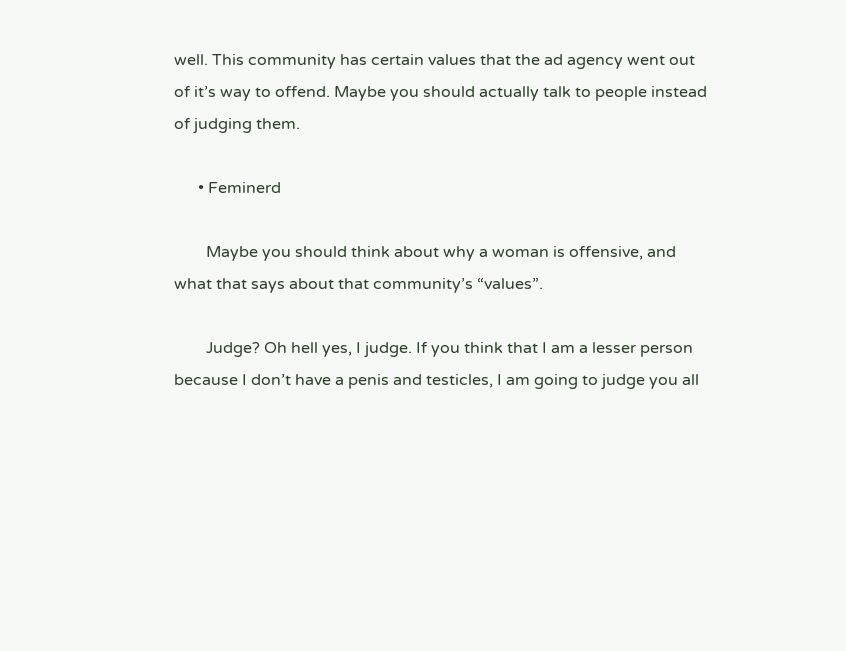well. This community has certain values that the ad agency went out of it’s way to offend. Maybe you should actually talk to people instead of judging them.

      • Feminerd

        Maybe you should think about why a woman is offensive, and what that says about that community’s “values”.

        Judge? Oh hell yes, I judge. If you think that I am a lesser person because I don’t have a penis and testicles, I am going to judge you all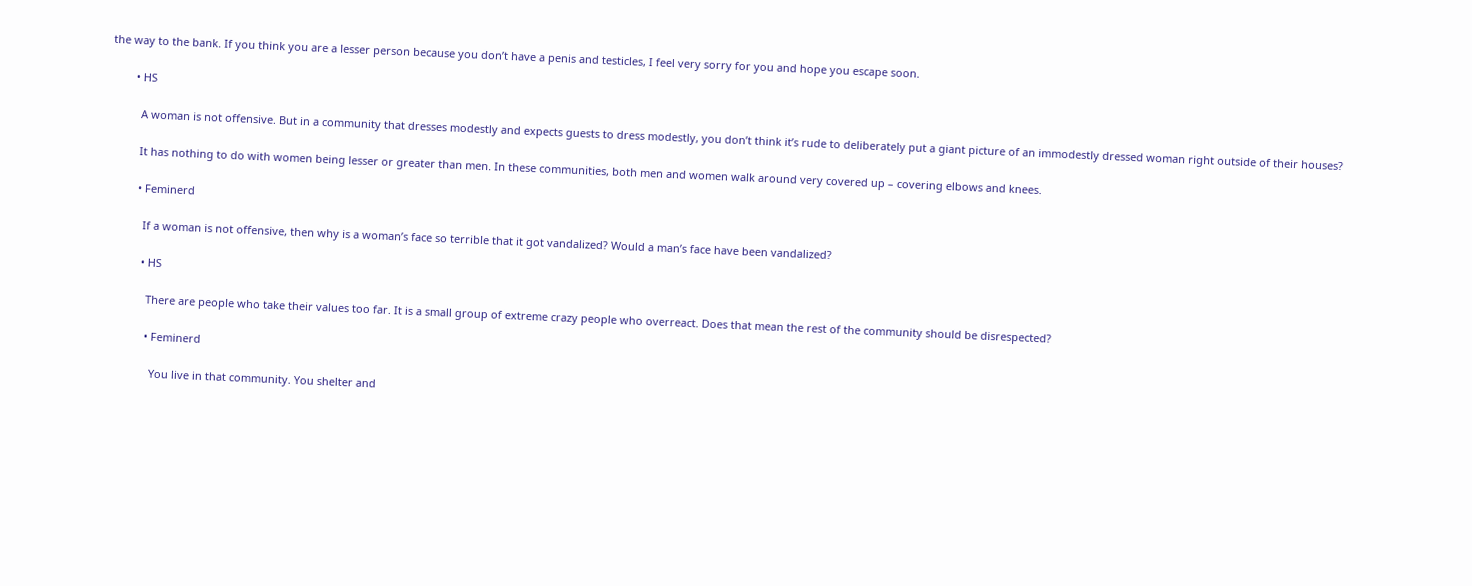the way to the bank. If you think you are a lesser person because you don’t have a penis and testicles, I feel very sorry for you and hope you escape soon.

        • HS

          A woman is not offensive. But in a community that dresses modestly and expects guests to dress modestly, you don’t think it’s rude to deliberately put a giant picture of an immodestly dressed woman right outside of their houses?

          It has nothing to do with women being lesser or greater than men. In these communities, both men and women walk around very covered up – covering elbows and knees.

          • Feminerd

            If a woman is not offensive, then why is a woman’s face so terrible that it got vandalized? Would a man’s face have been vandalized?

            • HS

              There are people who take their values too far. It is a small group of extreme crazy people who overreact. Does that mean the rest of the community should be disrespected?

              • Feminerd

                You live in that community. You shelter and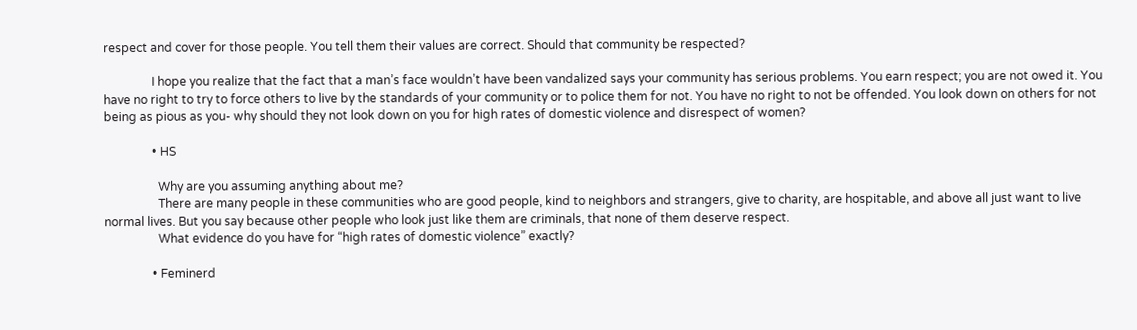respect and cover for those people. You tell them their values are correct. Should that community be respected?

                I hope you realize that the fact that a man’s face wouldn’t have been vandalized says your community has serious problems. You earn respect; you are not owed it. You have no right to try to force others to live by the standards of your community or to police them for not. You have no right to not be offended. You look down on others for not being as pious as you- why should they not look down on you for high rates of domestic violence and disrespect of women?

                • HS

                  Why are you assuming anything about me?
                  There are many people in these communities who are good people, kind to neighbors and strangers, give to charity, are hospitable, and above all just want to live normal lives. But you say because other people who look just like them are criminals, that none of them deserve respect.
                  What evidence do you have for “high rates of domestic violence” exactly?

                • Feminerd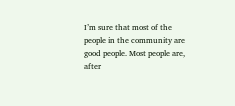I’m sure that most of the people in the community are good people. Most people are, after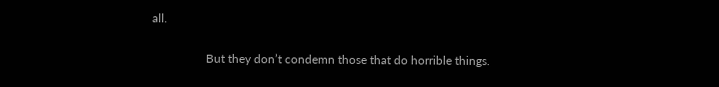all.

                  But they don’t condemn those that do horrible things.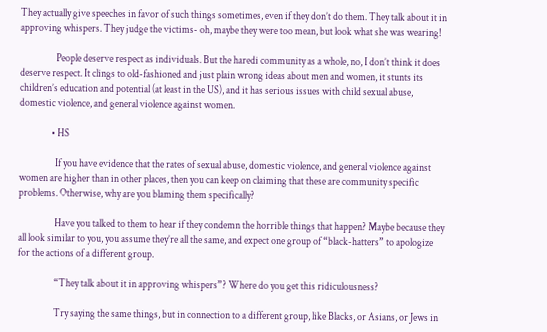They actually give speeches in favor of such things sometimes, even if they don’t do them. They talk about it in approving whispers. They judge the victims- oh, maybe they were too mean, but look what she was wearing!

                  People deserve respect as individuals. But the haredi community as a whole, no, I don’t think it does deserve respect. It clings to old-fashioned and just plain wrong ideas about men and women, it stunts its children’s education and potential (at least in the US), and it has serious issues with child sexual abuse, domestic violence, and general violence against women.

                • HS

                  If you have evidence that the rates of sexual abuse, domestic violence, and general violence against women are higher than in other places, then you can keep on claiming that these are community specific problems. Otherwise, why are you blaming them specifically?

                  Have you talked to them to hear if they condemn the horrible things that happen? Maybe because they all look similar to you, you assume they’re all the same, and expect one group of “black-hatters” to apologize for the actions of a different group.

                  “They talk about it in approving whispers”? Where do you get this ridiculousness?

                  Try saying the same things, but in connection to a different group, like Blacks, or Asians, or Jews in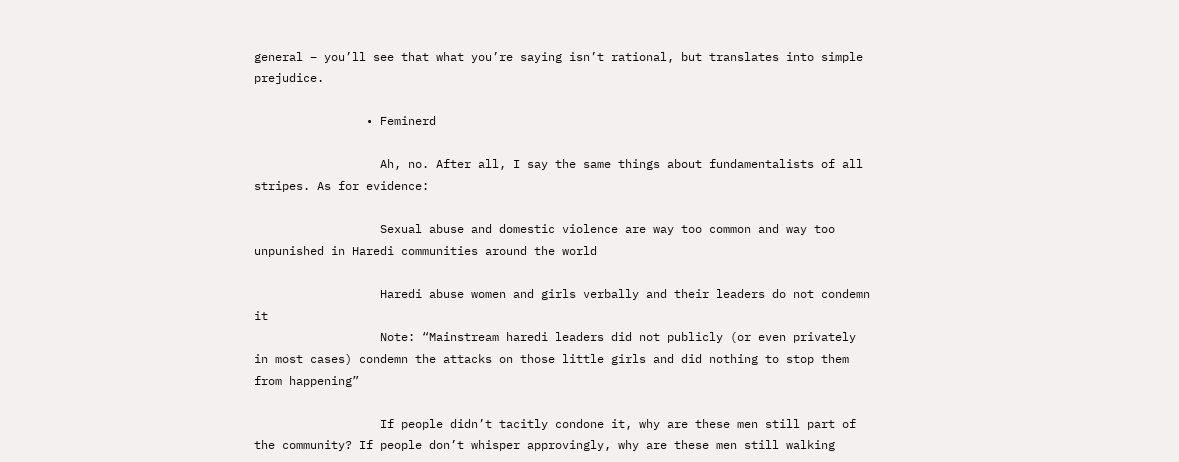general – you’ll see that what you’re saying isn’t rational, but translates into simple prejudice.

                • Feminerd

                  Ah, no. After all, I say the same things about fundamentalists of all stripes. As for evidence:

                  Sexual abuse and domestic violence are way too common and way too unpunished in Haredi communities around the world

                  Haredi abuse women and girls verbally and their leaders do not condemn it
                  Note: “Mainstream haredi leaders did not publicly (or even privately in most cases) condemn the attacks on those little girls and did nothing to stop them from happening”

                  If people didn’t tacitly condone it, why are these men still part of the community? If people don’t whisper approvingly, why are these men still walking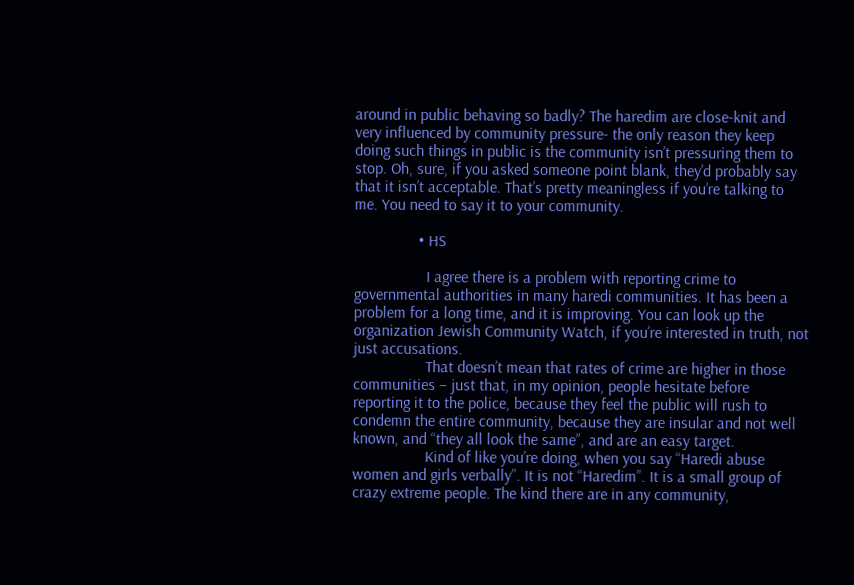around in public behaving so badly? The haredim are close-knit and very influenced by community pressure- the only reason they keep doing such things in public is the community isn’t pressuring them to stop. Oh, sure, if you asked someone point blank, they’d probably say that it isn’t acceptable. That’s pretty meaningless if you’re talking to me. You need to say it to your community.

                • HS

                  I agree there is a problem with reporting crime to governmental authorities in many haredi communities. It has been a problem for a long time, and it is improving. You can look up the organization Jewish Community Watch, if you’re interested in truth, not just accusations.
                  That doesn’t mean that rates of crime are higher in those communities – just that, in my opinion, people hesitate before reporting it to the police, because they feel the public will rush to condemn the entire community, because they are insular and not well known, and “they all look the same”, and are an easy target.
                  Kind of like you’re doing, when you say “Haredi abuse women and girls verbally”. It is not “Haredim”. It is a small group of crazy extreme people. The kind there are in any community,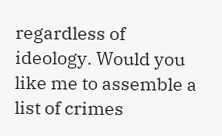regardless of ideology. Would you like me to assemble a list of crimes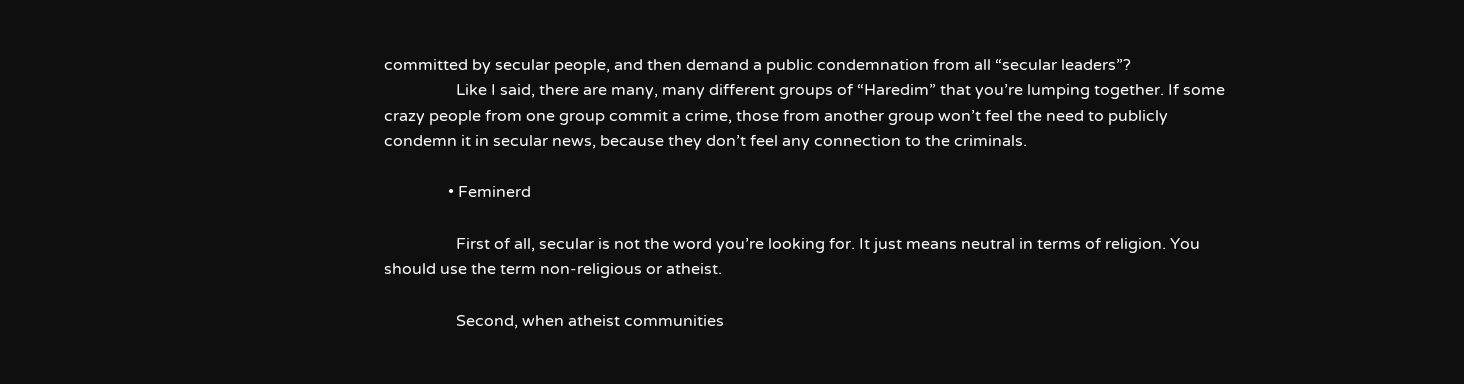committed by secular people, and then demand a public condemnation from all “secular leaders”?
                  Like I said, there are many, many different groups of “Haredim” that you’re lumping together. If some crazy people from one group commit a crime, those from another group won’t feel the need to publicly condemn it in secular news, because they don’t feel any connection to the criminals.

                • Feminerd

                  First of all, secular is not the word you’re looking for. It just means neutral in terms of religion. You should use the term non-religious or atheist.

                  Second, when atheist communities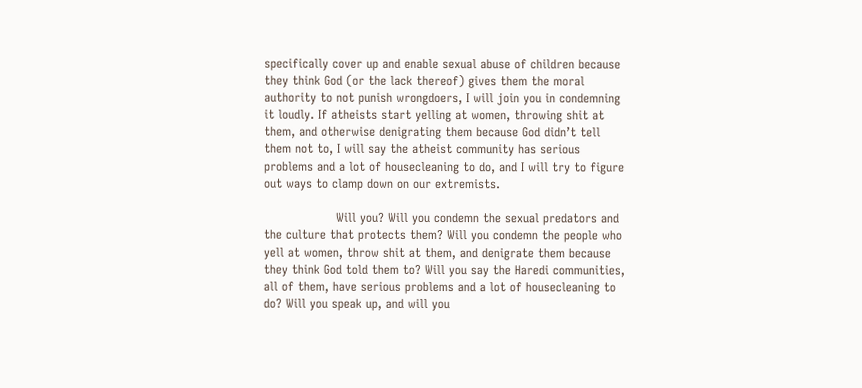specifically cover up and enable sexual abuse of children because they think God (or the lack thereof) gives them the moral authority to not punish wrongdoers, I will join you in condemning it loudly. If atheists start yelling at women, throwing shit at them, and otherwise denigrating them because God didn’t tell them not to, I will say the atheist community has serious problems and a lot of housecleaning to do, and I will try to figure out ways to clamp down on our extremists.

                  Will you? Will you condemn the sexual predators and the culture that protects them? Will you condemn the people who yell at women, throw shit at them, and denigrate them because they think God told them to? Will you say the Haredi communities, all of them, have serious problems and a lot of housecleaning to do? Will you speak up, and will you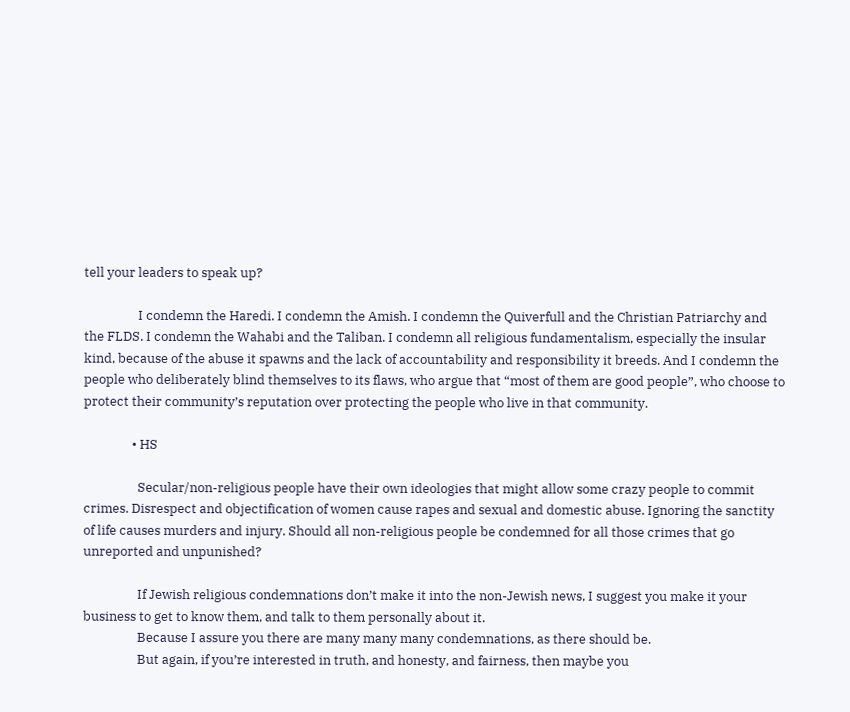tell your leaders to speak up?

                  I condemn the Haredi. I condemn the Amish. I condemn the Quiverfull and the Christian Patriarchy and the FLDS. I condemn the Wahabi and the Taliban. I condemn all religious fundamentalism, especially the insular kind, because of the abuse it spawns and the lack of accountability and responsibility it breeds. And I condemn the people who deliberately blind themselves to its flaws, who argue that “most of them are good people”, who choose to protect their community’s reputation over protecting the people who live in that community.

                • HS

                  Secular/non-religious people have their own ideologies that might allow some crazy people to commit crimes. Disrespect and objectification of women cause rapes and sexual and domestic abuse. Ignoring the sanctity of life causes murders and injury. Should all non-religious people be condemned for all those crimes that go unreported and unpunished?

                  If Jewish religious condemnations don’t make it into the non-Jewish news, I suggest you make it your business to get to know them, and talk to them personally about it.
                  Because I assure you there are many many many condemnations, as there should be.
                  But again, if you’re interested in truth, and honesty, and fairness, then maybe you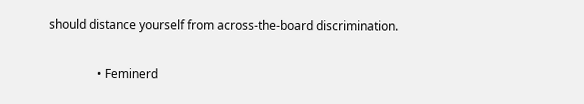should distance yourself from across-the-board discrimination.

                • Feminerd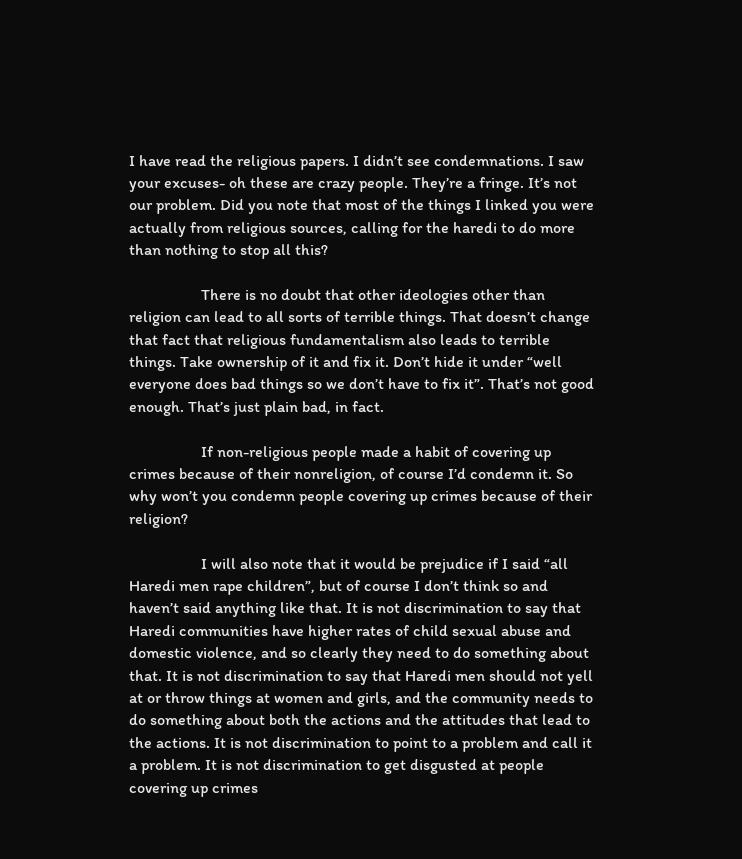I have read the religious papers. I didn’t see condemnations. I saw your excuses- oh these are crazy people. They’re a fringe. It’s not our problem. Did you note that most of the things I linked you were actually from religious sources, calling for the haredi to do more than nothing to stop all this?

                  There is no doubt that other ideologies other than religion can lead to all sorts of terrible things. That doesn’t change that fact that religious fundamentalism also leads to terrible things. Take ownership of it and fix it. Don’t hide it under “well everyone does bad things so we don’t have to fix it”. That’s not good enough. That’s just plain bad, in fact.

                  If non-religious people made a habit of covering up crimes because of their nonreligion, of course I’d condemn it. So why won’t you condemn people covering up crimes because of their religion?

                  I will also note that it would be prejudice if I said “all Haredi men rape children”, but of course I don’t think so and haven’t said anything like that. It is not discrimination to say that Haredi communities have higher rates of child sexual abuse and domestic violence, and so clearly they need to do something about that. It is not discrimination to say that Haredi men should not yell at or throw things at women and girls, and the community needs to do something about both the actions and the attitudes that lead to the actions. It is not discrimination to point to a problem and call it a problem. It is not discrimination to get disgusted at people covering up crimes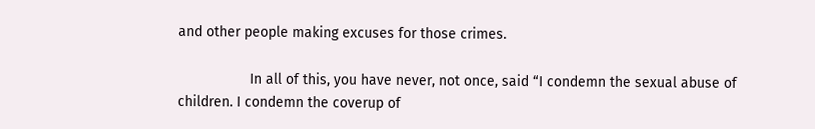and other people making excuses for those crimes.

                  In all of this, you have never, not once, said “I condemn the sexual abuse of children. I condemn the coverup of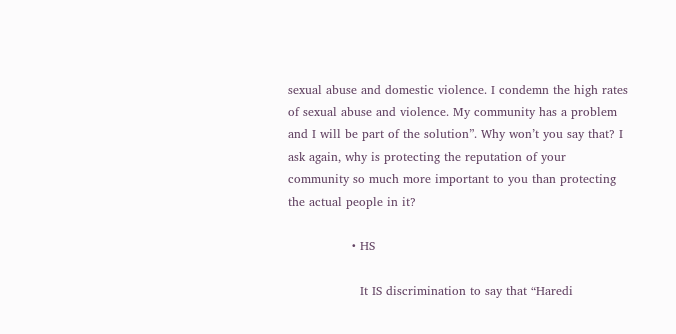sexual abuse and domestic violence. I condemn the high rates of sexual abuse and violence. My community has a problem and I will be part of the solution”. Why won’t you say that? I ask again, why is protecting the reputation of your community so much more important to you than protecting the actual people in it?

                • HS

                  It IS discrimination to say that “Haredi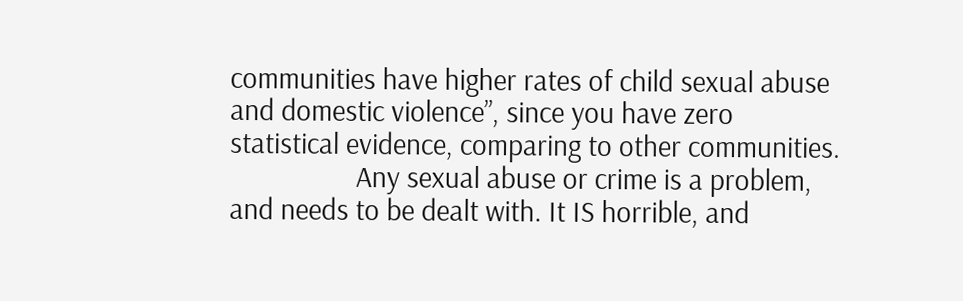communities have higher rates of child sexual abuse and domestic violence”, since you have zero statistical evidence, comparing to other communities.
                  Any sexual abuse or crime is a problem, and needs to be dealt with. It IS horrible, and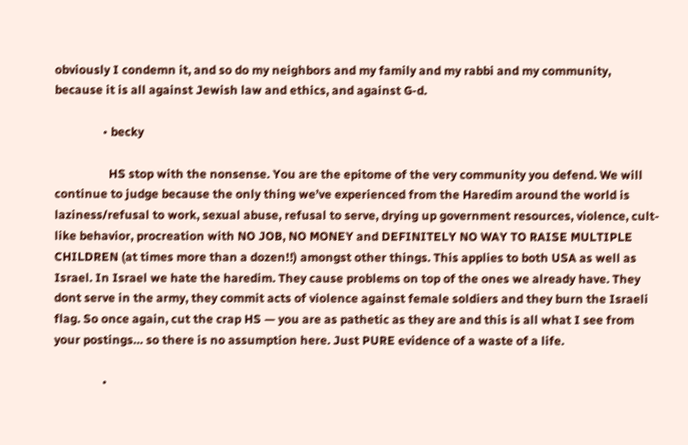obviously I condemn it, and so do my neighbors and my family and my rabbi and my community, because it is all against Jewish law and ethics, and against G-d.

                • becky

                  HS stop with the nonsense. You are the epitome of the very community you defend. We will continue to judge because the only thing we’ve experienced from the Haredim around the world is laziness/refusal to work, sexual abuse, refusal to serve, drying up government resources, violence, cult-like behavior, procreation with NO JOB, NO MONEY and DEFINITELY NO WAY TO RAISE MULTIPLE CHILDREN (at times more than a dozen!!) amongst other things. This applies to both USA as well as Israel. In Israel we hate the haredim. They cause problems on top of the ones we already have. They dont serve in the army, they commit acts of violence against female soldiers and they burn the Israeli flag. So once again, cut the crap HS — you are as pathetic as they are and this is all what I see from your postings… so there is no assumption here. Just PURE evidence of a waste of a life.

                •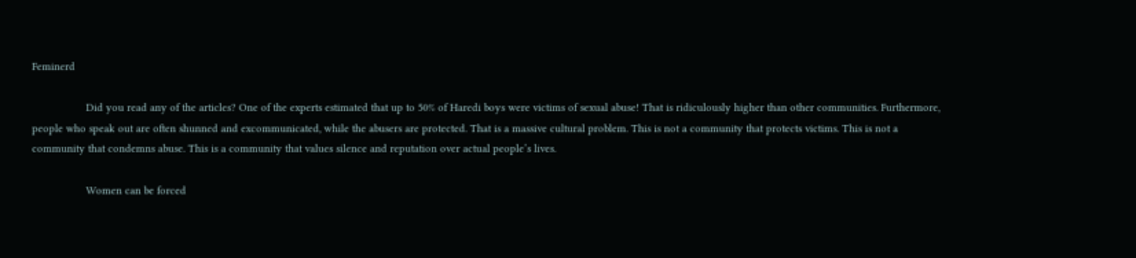Feminerd

                  Did you read any of the articles? One of the experts estimated that up to 50% of Haredi boys were victims of sexual abuse! That is ridiculously higher than other communities. Furthermore, people who speak out are often shunned and excommunicated, while the abusers are protected. That is a massive cultural problem. This is not a community that protects victims. This is not a community that condemns abuse. This is a community that values silence and reputation over actual people’s lives.

                  Women can be forced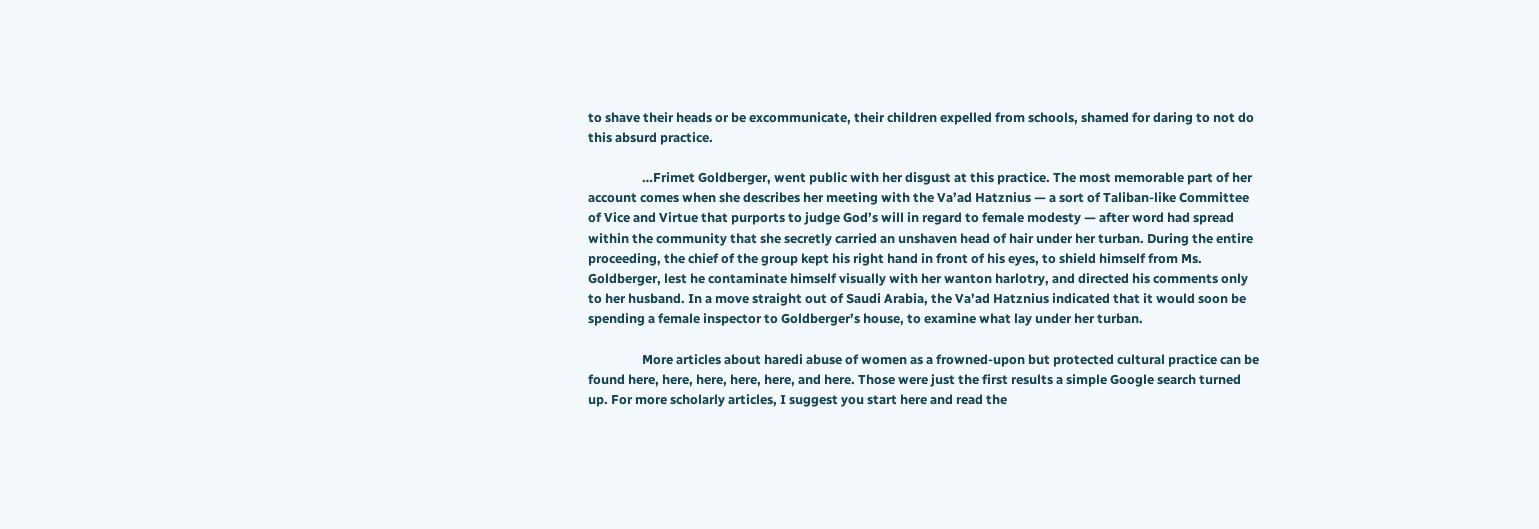to shave their heads or be excommunicate, their children expelled from schools, shamed for daring to not do this absurd practice.

                  …Frimet Goldberger, went public with her disgust at this practice. The most memorable part of her account comes when she describes her meeting with the Va’ad Hatznius — a sort of Taliban-like Committee of Vice and Virtue that purports to judge God’s will in regard to female modesty — after word had spread within the community that she secretly carried an unshaven head of hair under her turban. During the entire proceeding, the chief of the group kept his right hand in front of his eyes, to shield himself from Ms. Goldberger, lest he contaminate himself visually with her wanton harlotry, and directed his comments only to her husband. In a move straight out of Saudi Arabia, the Va’ad Hatznius indicated that it would soon be spending a female inspector to Goldberger’s house, to examine what lay under her turban.

                  More articles about haredi abuse of women as a frowned-upon but protected cultural practice can be found here, here, here, here, here, and here. Those were just the first results a simple Google search turned up. For more scholarly articles, I suggest you start here and read the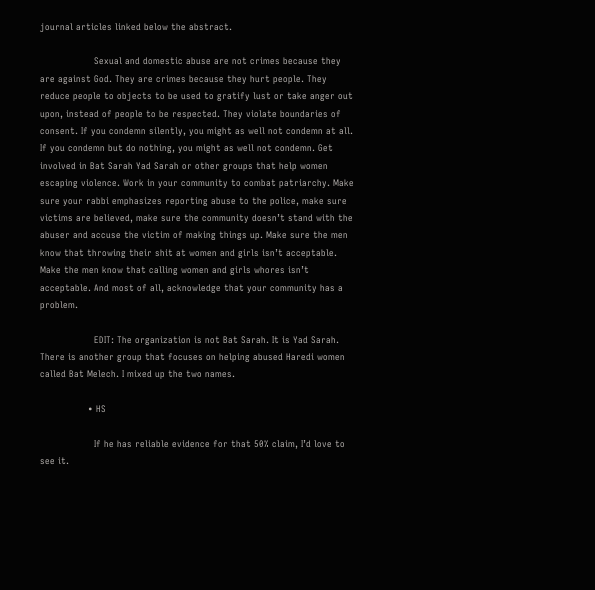journal articles linked below the abstract.

                  Sexual and domestic abuse are not crimes because they are against God. They are crimes because they hurt people. They reduce people to objects to be used to gratify lust or take anger out upon, instead of people to be respected. They violate boundaries of consent. If you condemn silently, you might as well not condemn at all. If you condemn but do nothing, you might as well not condemn. Get involved in Bat Sarah Yad Sarah or other groups that help women escaping violence. Work in your community to combat patriarchy. Make sure your rabbi emphasizes reporting abuse to the police, make sure victims are believed, make sure the community doesn’t stand with the abuser and accuse the victim of making things up. Make sure the men know that throwing their shit at women and girls isn’t acceptable. Make the men know that calling women and girls whores isn’t acceptable. And most of all, acknowledge that your community has a problem.

                  EDIT: The organization is not Bat Sarah. It is Yad Sarah. There is another group that focuses on helping abused Haredi women called Bat Melech. I mixed up the two names.

                • HS

                  If he has reliable evidence for that 50% claim, I’d love to see it.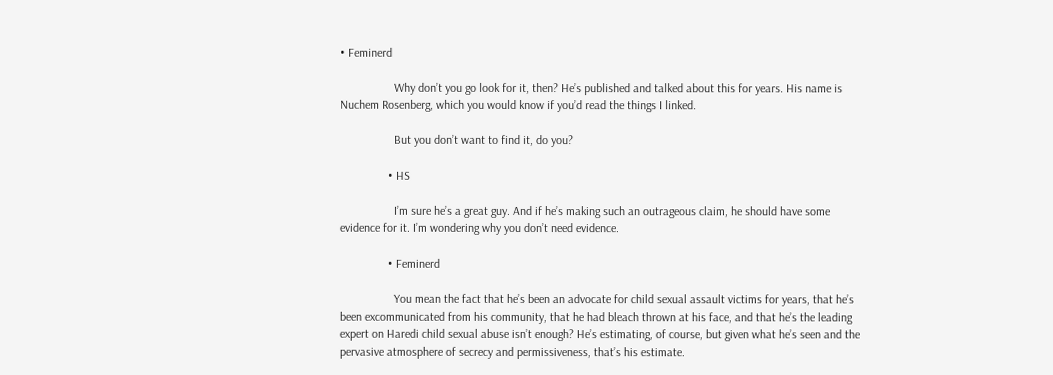• Feminerd

                  Why don’t you go look for it, then? He’s published and talked about this for years. His name is Nuchem Rosenberg, which you would know if you’d read the things I linked.

                  But you don’t want to find it, do you?

                • HS

                  I’m sure he’s a great guy. And if he’s making such an outrageous claim, he should have some evidence for it. I’m wondering why you don’t need evidence.

                • Feminerd

                  You mean the fact that he’s been an advocate for child sexual assault victims for years, that he’s been excommunicated from his community, that he had bleach thrown at his face, and that he’s the leading expert on Haredi child sexual abuse isn’t enough? He’s estimating, of course, but given what he’s seen and the pervasive atmosphere of secrecy and permissiveness, that’s his estimate.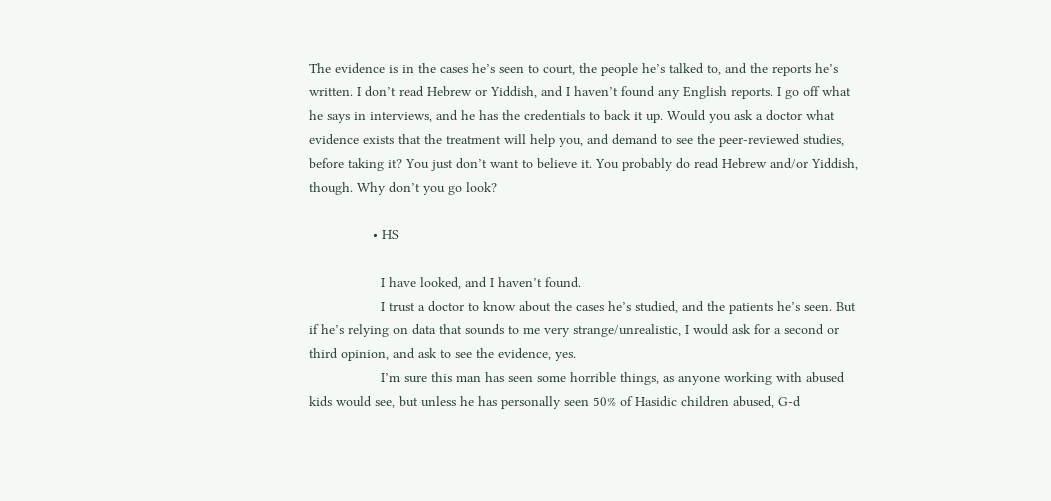The evidence is in the cases he’s seen to court, the people he’s talked to, and the reports he’s written. I don’t read Hebrew or Yiddish, and I haven’t found any English reports. I go off what he says in interviews, and he has the credentials to back it up. Would you ask a doctor what evidence exists that the treatment will help you, and demand to see the peer-reviewed studies, before taking it? You just don’t want to believe it. You probably do read Hebrew and/or Yiddish, though. Why don’t you go look?

                • HS

                  I have looked, and I haven’t found.
                  I trust a doctor to know about the cases he’s studied, and the patients he’s seen. But if he’s relying on data that sounds to me very strange/unrealistic, I would ask for a second or third opinion, and ask to see the evidence, yes.
                  I’m sure this man has seen some horrible things, as anyone working with abused kids would see, but unless he has personally seen 50% of Hasidic children abused, G-d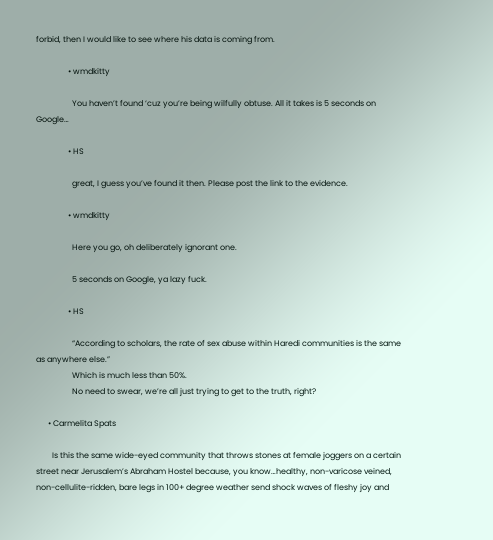forbid, then I would like to see where his data is coming from.

                • wmdkitty

                  You haven’t found ‘cuz you’re being wilfully obtuse. All it takes is 5 seconds on Google…

                • HS

                  great, I guess you’ve found it then. Please post the link to the evidence.

                • wmdkitty

                  Here you go, oh deliberately ignorant one.

                  5 seconds on Google, ya lazy fuck.

                • HS

                  “According to scholars, the rate of sex abuse within Haredi communities is the same as anywhere else.”
                  Which is much less than 50%.
                  No need to swear, we’re all just trying to get to the truth, right?

      • Carmelita Spats

        Is this the same wide-eyed community that throws stones at female joggers on a certain street near Jerusalem’s Abraham Hostel because, you know…healthy, non-varicose veined, non-cellulite-ridden, bare legs in 100+ degree weather send shock waves of fleshy joy and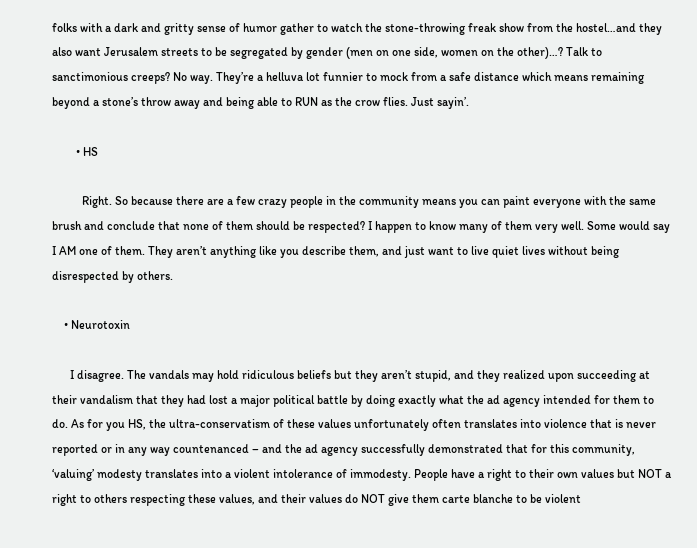folks with a dark and gritty sense of humor gather to watch the stone-throwing freak show from the hostel…and they also want Jerusalem streets to be segregated by gender (men on one side, women on the other)…? Talk to sanctimonious creeps? No way. They’re a helluva lot funnier to mock from a safe distance which means remaining beyond a stone’s throw away and being able to RUN as the crow flies. Just sayin’.

        • HS

          Right. So because there are a few crazy people in the community means you can paint everyone with the same brush and conclude that none of them should be respected? I happen to know many of them very well. Some would say I AM one of them. They aren’t anything like you describe them, and just want to live quiet lives without being disrespected by others.

    • Neurotoxin

      I disagree. The vandals may hold ridiculous beliefs but they aren’t stupid, and they realized upon succeeding at their vandalism that they had lost a major political battle by doing exactly what the ad agency intended for them to do. As for you HS, the ultra-conservatism of these values unfortunately often translates into violence that is never reported or in any way countenanced – and the ad agency successfully demonstrated that for this community, ‘valuing’ modesty translates into a violent intolerance of immodesty. People have a right to their own values but NOT a right to others respecting these values, and their values do NOT give them carte blanche to be violent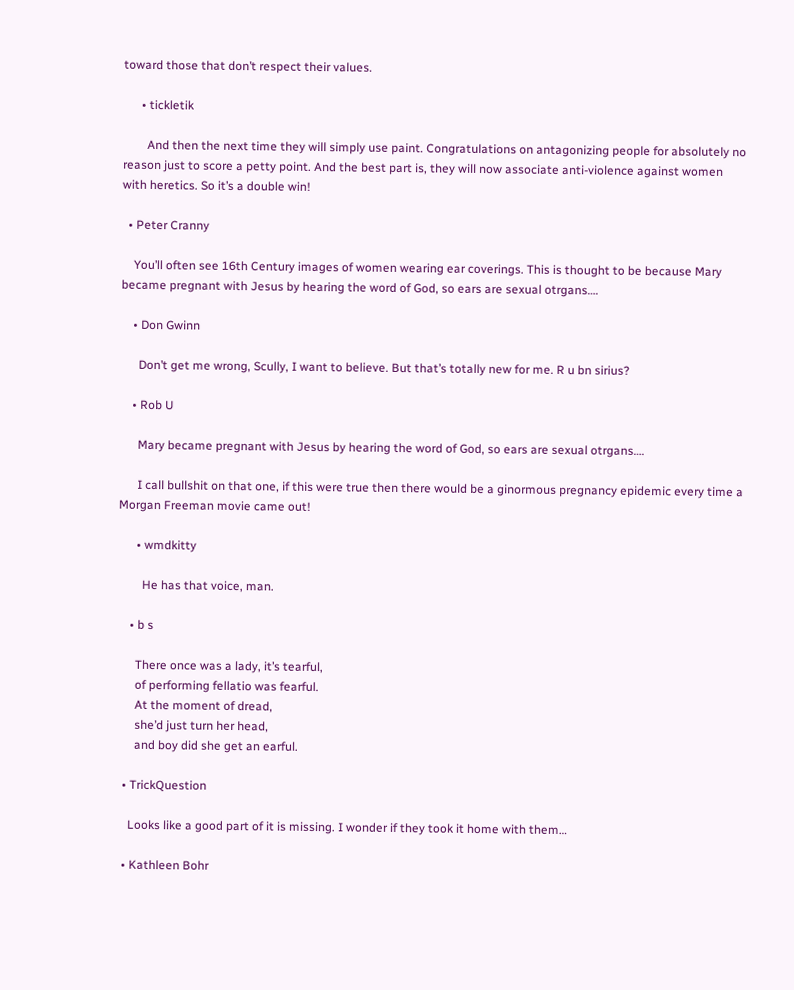toward those that don’t respect their values.

      • tickletik

        And then the next time they will simply use paint. Congratulations on antagonizing people for absolutely no reason just to score a petty point. And the best part is, they will now associate anti-violence against women with heretics. So it’s a double win!

  • Peter Cranny

    You’ll often see 16th Century images of women wearing ear coverings. This is thought to be because Mary became pregnant with Jesus by hearing the word of God, so ears are sexual otrgans….

    • Don Gwinn

      Don’t get me wrong, Scully, I want to believe. But that’s totally new for me. R u bn sirius?

    • Rob U

      Mary became pregnant with Jesus by hearing the word of God, so ears are sexual otrgans….

      I call bullshit on that one, if this were true then there would be a ginormous pregnancy epidemic every time a Morgan Freeman movie came out!

      • wmdkitty

        He has that voice, man.

    • b s

      There once was a lady, it’s tearful,
      of performing fellatio was fearful.
      At the moment of dread,
      she’d just turn her head,
      and boy did she get an earful.

  • TrickQuestion

    Looks like a good part of it is missing. I wonder if they took it home with them…

  • Kathleen Bohr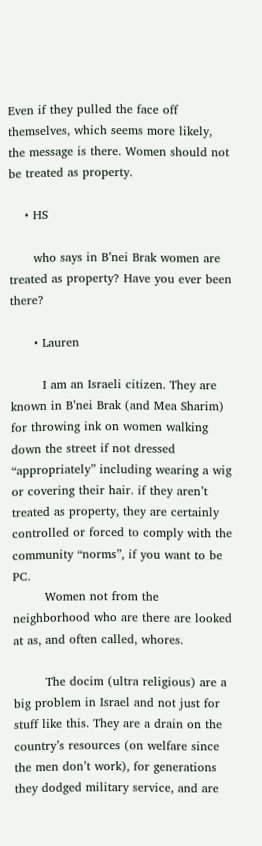Even if they pulled the face off themselves, which seems more likely, the message is there. Women should not be treated as property.

    • HS

      who says in B’nei Brak women are treated as property? Have you ever been there?

      • Lauren

        I am an Israeli citizen. They are known in B’nei Brak (and Mea Sharim) for throwing ink on women walking down the street if not dressed “appropriately” including wearing a wig or covering their hair. if they aren’t treated as property, they are certainly controlled or forced to comply with the community “norms”, if you want to be PC.
        Women not from the neighborhood who are there are looked at as, and often called, whores.

        The docim (ultra religious) are a big problem in Israel and not just for stuff like this. They are a drain on the country’s resources (on welfare since the men don’t work), for generations they dodged military service, and are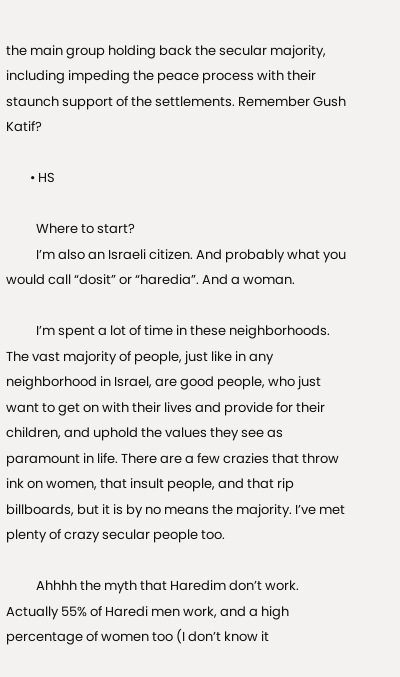the main group holding back the secular majority, including impeding the peace process with their staunch support of the settlements. Remember Gush Katif?

        • HS

          Where to start?
          I’m also an Israeli citizen. And probably what you would call “dosit” or “haredia”. And a woman.

          I’m spent a lot of time in these neighborhoods. The vast majority of people, just like in any neighborhood in Israel, are good people, who just want to get on with their lives and provide for their children, and uphold the values they see as paramount in life. There are a few crazies that throw ink on women, that insult people, and that rip billboards, but it is by no means the majority. I’ve met plenty of crazy secular people too.

          Ahhhh the myth that Haredim don’t work. Actually 55% of Haredi men work, and a high percentage of women too (I don’t know it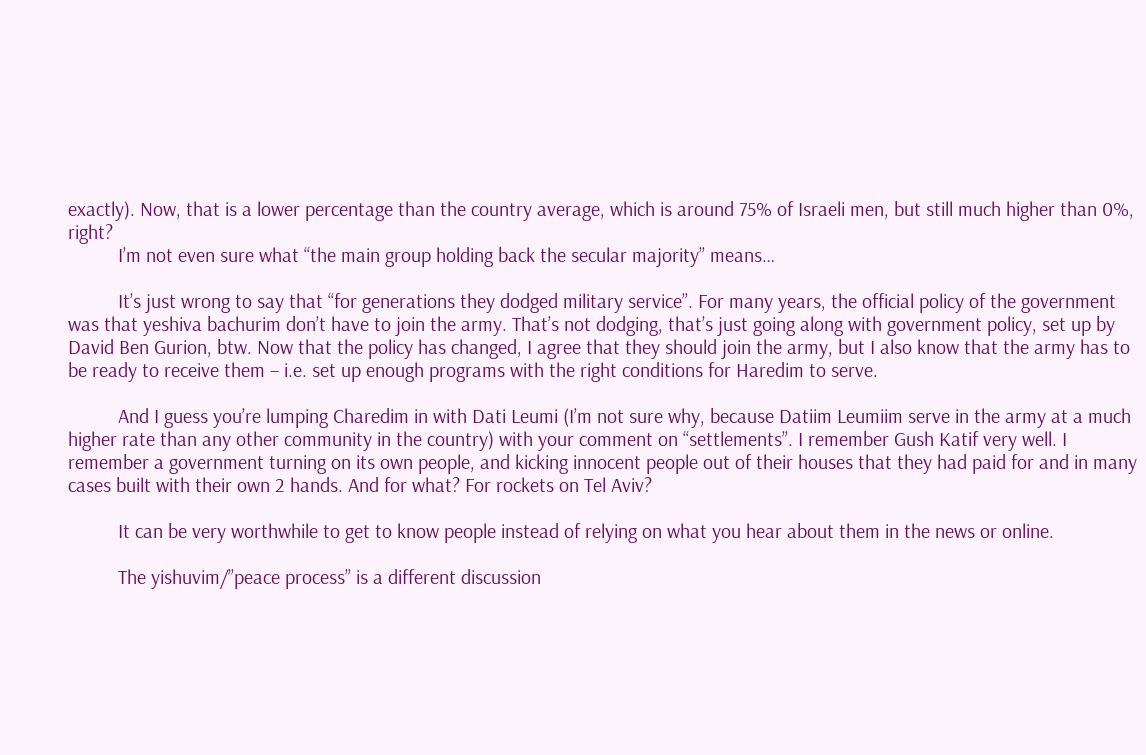exactly). Now, that is a lower percentage than the country average, which is around 75% of Israeli men, but still much higher than 0%, right?
          I’m not even sure what “the main group holding back the secular majority” means…

          It’s just wrong to say that “for generations they dodged military service”. For many years, the official policy of the government was that yeshiva bachurim don’t have to join the army. That’s not dodging, that’s just going along with government policy, set up by David Ben Gurion, btw. Now that the policy has changed, I agree that they should join the army, but I also know that the army has to be ready to receive them – i.e. set up enough programs with the right conditions for Haredim to serve.

          And I guess you’re lumping Charedim in with Dati Leumi (I’m not sure why, because Datiim Leumiim serve in the army at a much higher rate than any other community in the country) with your comment on “settlements”. I remember Gush Katif very well. I remember a government turning on its own people, and kicking innocent people out of their houses that they had paid for and in many cases built with their own 2 hands. And for what? For rockets on Tel Aviv?

          It can be very worthwhile to get to know people instead of relying on what you hear about them in the news or online.

          The yishuvim/”peace process” is a different discussion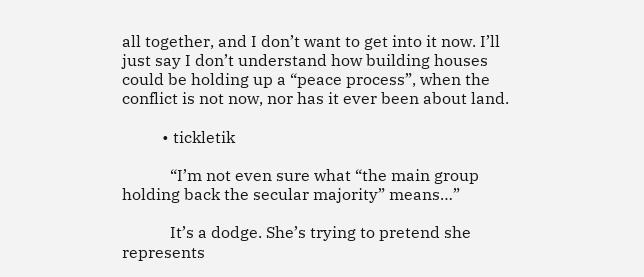all together, and I don’t want to get into it now. I’ll just say I don’t understand how building houses could be holding up a “peace process”, when the conflict is not now, nor has it ever been about land.

          • tickletik

            “I’m not even sure what “the main group holding back the secular majority” means…”

            It’s a dodge. She’s trying to pretend she represents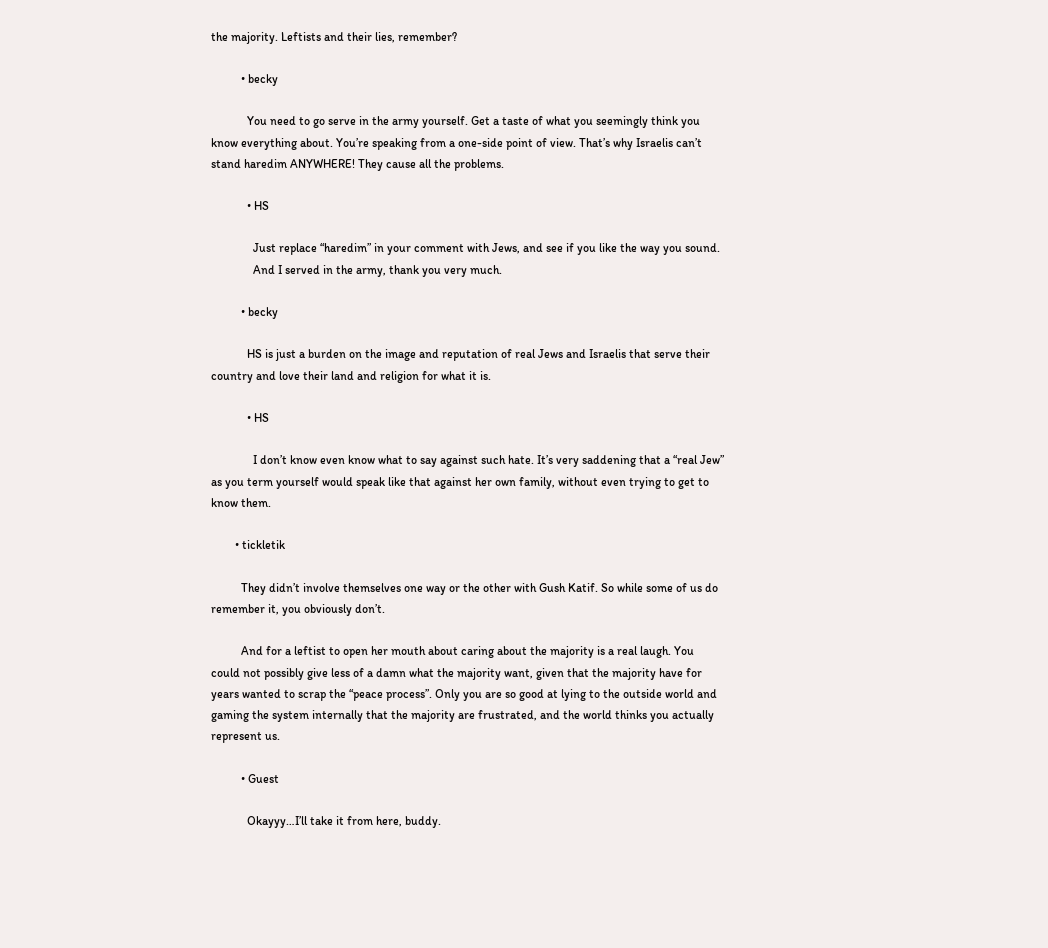the majority. Leftists and their lies, remember?

          • becky

            You need to go serve in the army yourself. Get a taste of what you seemingly think you know everything about. You’re speaking from a one-side point of view. That’s why Israelis can’t stand haredim ANYWHERE! They cause all the problems.

            • HS

              Just replace “haredim” in your comment with Jews, and see if you like the way you sound.
              And I served in the army, thank you very much.

          • becky

            HS is just a burden on the image and reputation of real Jews and Israelis that serve their country and love their land and religion for what it is.

            • HS

              I don’t know even know what to say against such hate. It’s very saddening that a “real Jew” as you term yourself would speak like that against her own family, without even trying to get to know them.

        • tickletik

          They didn’t involve themselves one way or the other with Gush Katif. So while some of us do remember it, you obviously don’t.

          And for a leftist to open her mouth about caring about the majority is a real laugh. You could not possibly give less of a damn what the majority want, given that the majority have for years wanted to scrap the “peace process”. Only you are so good at lying to the outside world and gaming the system internally that the majority are frustrated, and the world thinks you actually represent us.

          • Guest

            Okayyy…I’ll take it from here, buddy.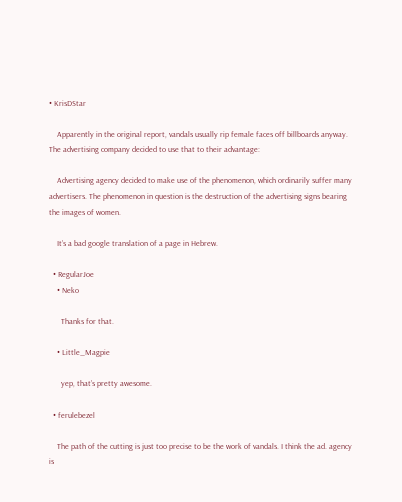• KrisDStar

    Apparently in the original report, vandals usually rip female faces off billboards anyway. The advertising company decided to use that to their advantage:

    Advertising agency decided to make use of the phenomenon, which ordinarily suffer many advertisers. The phenomenon in question is the destruction of the advertising signs bearing the images of women.

    It’s a bad google translation of a page in Hebrew.

  • RegularJoe
    • Neko

      Thanks for that.

    • Little_Magpie

      yep, that’s pretty awesome.

  • ferulebezel

    The path of the cutting is just too precise to be the work of vandals. I think the ad. agency is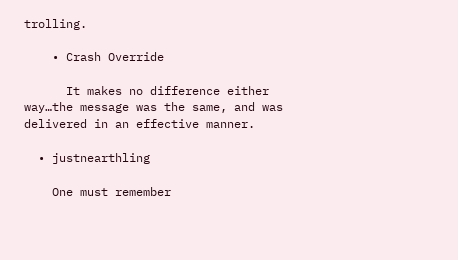trolling.

    • Crash Override

      It makes no difference either way…the message was the same, and was delivered in an effective manner.

  • justnearthling

    One must remember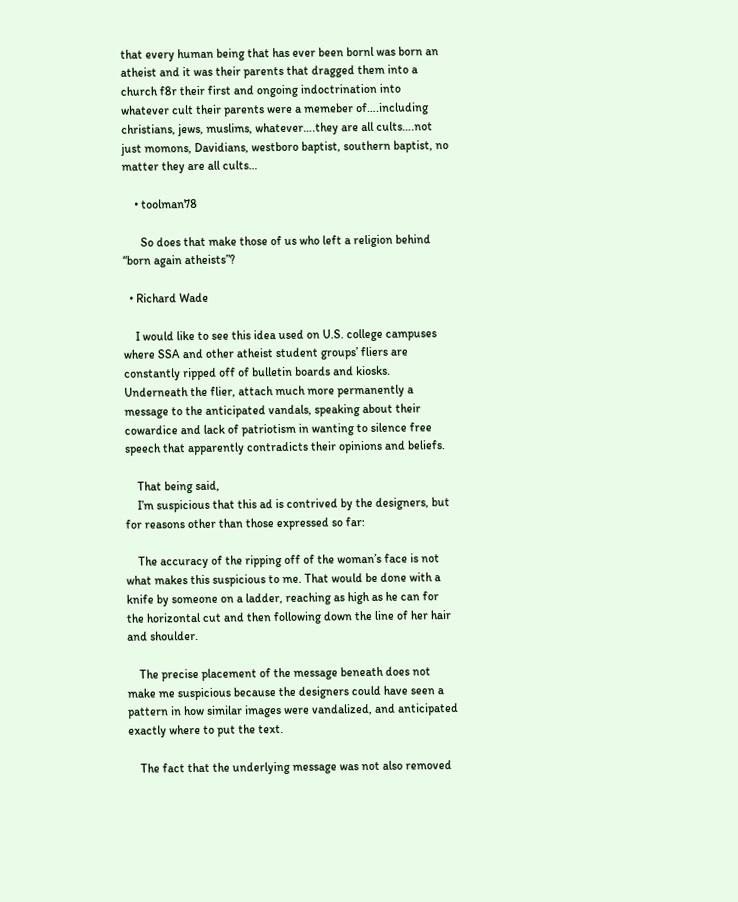that every human being that has ever been bornl was born an atheist and it was their parents that dragged them into a church f8r their first and ongoing indoctrination into whatever cult their parents were a memeber of….including christians, jews, muslims, whatever….they are all cults….not just momons, Davidians, westboro baptist, southern baptist, no matter they are all cults…

    • toolman78

      So does that make those of us who left a religion behind “born again atheists”?

  • Richard Wade

    I would like to see this idea used on U.S. college campuses where SSA and other atheist student groups’ fliers are constantly ripped off of bulletin boards and kiosks. Underneath the flier, attach much more permanently a message to the anticipated vandals, speaking about their cowardice and lack of patriotism in wanting to silence free speech that apparently contradicts their opinions and beliefs.

    That being said,
    I’m suspicious that this ad is contrived by the designers, but for reasons other than those expressed so far:

    The accuracy of the ripping off of the woman’s face is not what makes this suspicious to me. That would be done with a knife by someone on a ladder, reaching as high as he can for the horizontal cut and then following down the line of her hair and shoulder.

    The precise placement of the message beneath does not make me suspicious because the designers could have seen a pattern in how similar images were vandalized, and anticipated exactly where to put the text.

    The fact that the underlying message was not also removed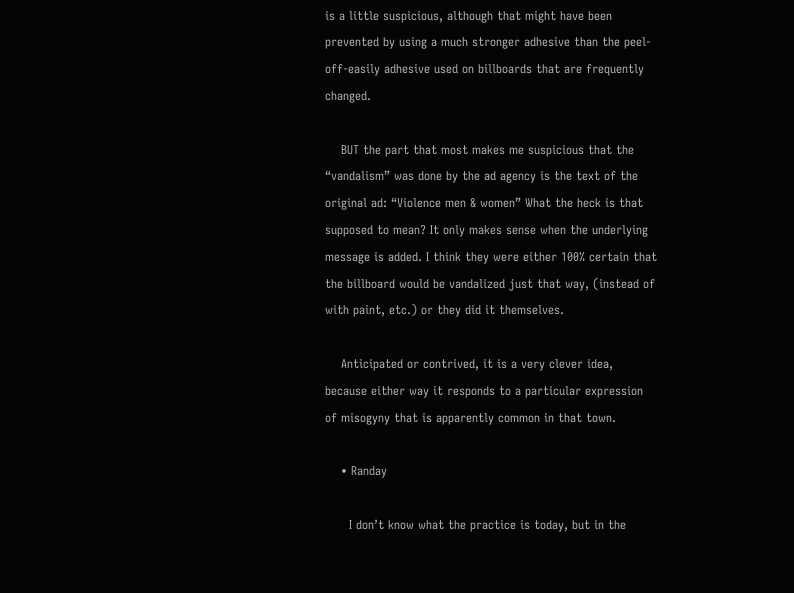is a little suspicious, although that might have been prevented by using a much stronger adhesive than the peel-off-easily adhesive used on billboards that are frequently changed.

    BUT the part that most makes me suspicious that the “vandalism” was done by the ad agency is the text of the original ad: “Violence men & women” What the heck is that supposed to mean? It only makes sense when the underlying message is added. I think they were either 100% certain that the billboard would be vandalized just that way, (instead of with paint, etc.) or they did it themselves.

    Anticipated or contrived, it is a very clever idea, because either way it responds to a particular expression of misogyny that is apparently common in that town.

    • Randay

      I don’t know what the practice is today, but in the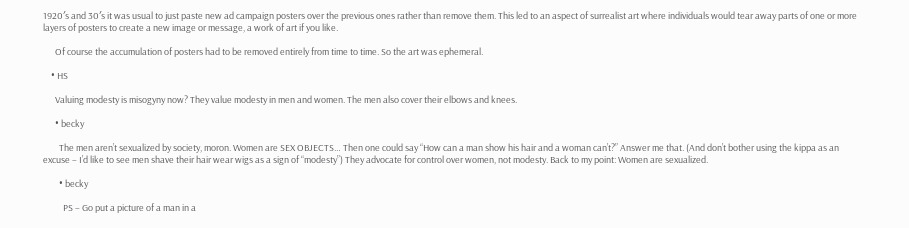1920′s and 30′s it was usual to just paste new ad campaign posters over the previous ones rather than remove them. This led to an aspect of surrealist art where individuals would tear away parts of one or more layers of posters to create a new image or message, a work of art if you like.

      Of course the accumulation of posters had to be removed entirely from time to time. So the art was ephemeral.

    • HS

      Valuing modesty is misogyny now? They value modesty in men and women. The men also cover their elbows and knees.

      • becky

        The men aren’t sexualized by society, moron. Women are SEX OBJECTS… Then one could say “How can a man show his hair and a woman can’t?” Answer me that. (And don’t bother using the kippa as an excuse – I’d like to see men shave their hair wear wigs as a sign of “modesty”) They advocate for control over women, not modesty. Back to my point: Women are sexualized.

        • becky

          PS – Go put a picture of a man in a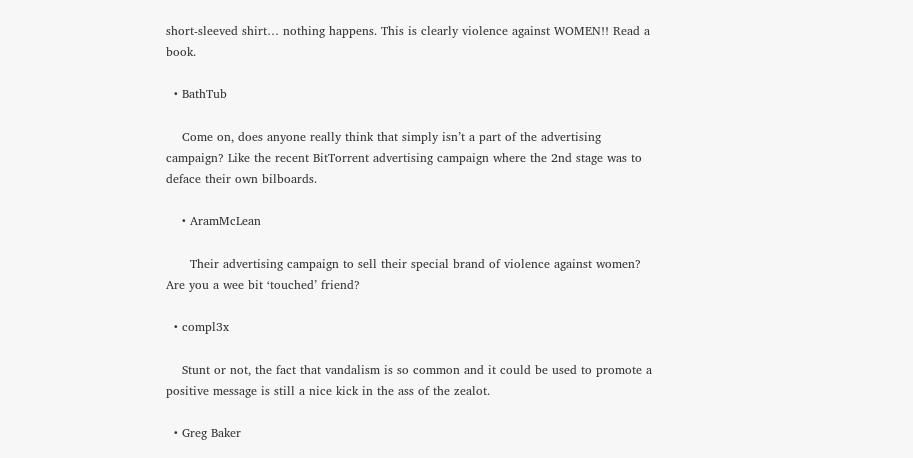short-sleeved shirt… nothing happens. This is clearly violence against WOMEN!! Read a book.

  • BathTub

    Come on, does anyone really think that simply isn’t a part of the advertising campaign? Like the recent BitTorrent advertising campaign where the 2nd stage was to deface their own bilboards.

    • AramMcLean

      Their advertising campaign to sell their special brand of violence against women? Are you a wee bit ‘touched’ friend?

  • compl3x

    Stunt or not, the fact that vandalism is so common and it could be used to promote a positive message is still a nice kick in the ass of the zealot.

  • Greg Baker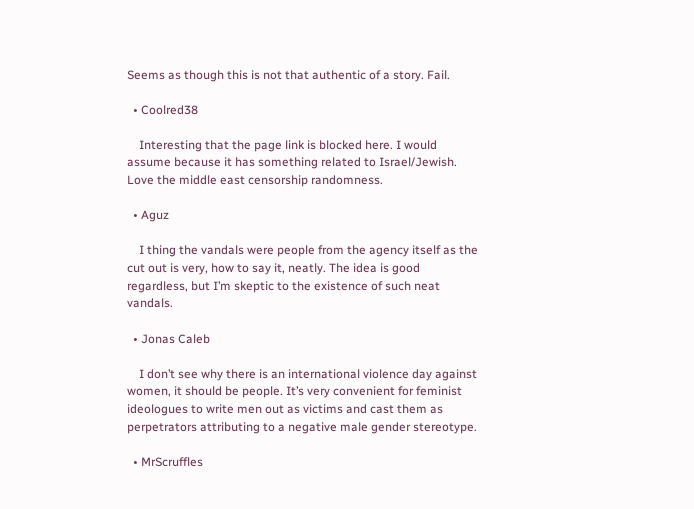Seems as though this is not that authentic of a story. Fail.

  • Coolred38

    Interesting that the page link is blocked here. I would assume because it has something related to Israel/Jewish. Love the middle east censorship randomness.

  • Aguz

    I thing the vandals were people from the agency itself as the cut out is very, how to say it, neatly. The idea is good regardless, but I’m skeptic to the existence of such neat vandals.

  • Jonas Caleb

    I don’t see why there is an international violence day against women, it should be people. It’s very convenient for feminist ideologues to write men out as victims and cast them as perpetrators attributing to a negative male gender stereotype.

  • MrScruffles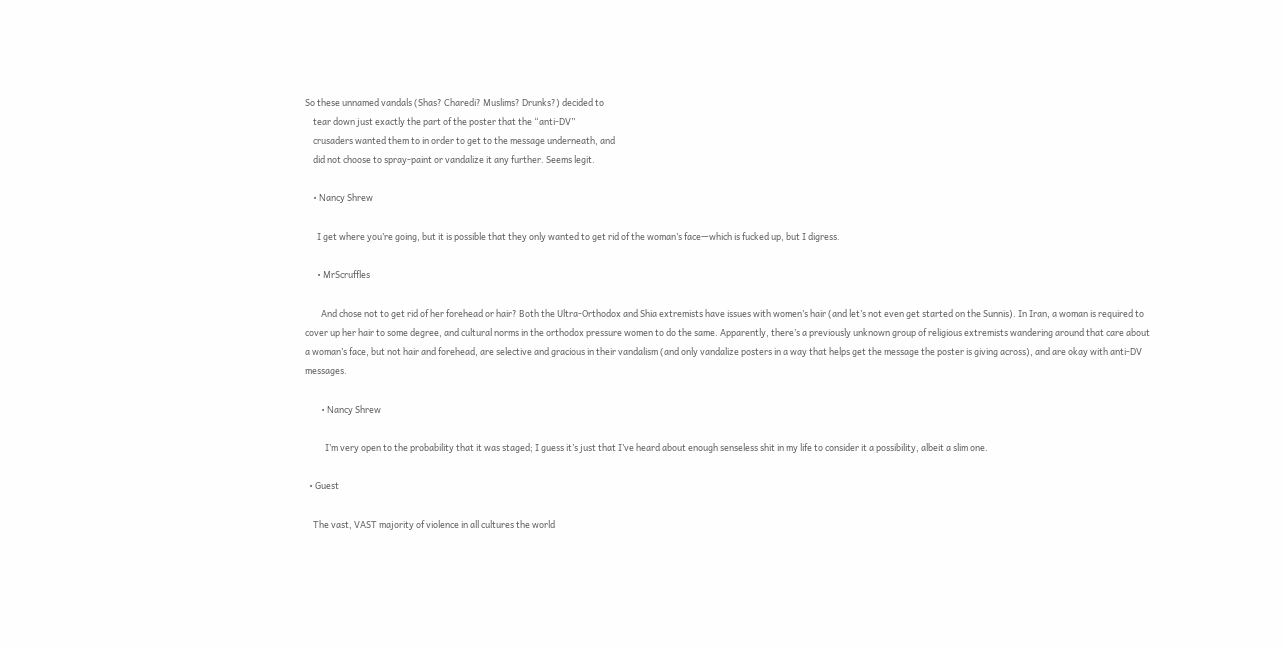So these unnamed vandals (Shas? Charedi? Muslims? Drunks?) decided to
    tear down just exactly the part of the poster that the “anti-DV”
    crusaders wanted them to in order to get to the message underneath, and
    did not choose to spray-paint or vandalize it any further. Seems legit.

    • Nancy Shrew

      I get where you’re going, but it is possible that they only wanted to get rid of the woman’s face—which is fucked up, but I digress.

      • MrScruffles

        And chose not to get rid of her forehead or hair? Both the Ultra-Orthodox and Shia extremists have issues with women’s hair (and let’s not even get started on the Sunnis). In Iran, a woman is required to cover up her hair to some degree, and cultural norms in the orthodox pressure women to do the same. Apparently, there’s a previously unknown group of religious extremists wandering around that care about a woman’s face, but not hair and forehead, are selective and gracious in their vandalism (and only vandalize posters in a way that helps get the message the poster is giving across), and are okay with anti-DV messages.

        • Nancy Shrew

          I’m very open to the probability that it was staged; I guess it’s just that I’ve heard about enough senseless shit in my life to consider it a possibility, albeit a slim one.

  • Guest

    The vast, VAST majority of violence in all cultures the world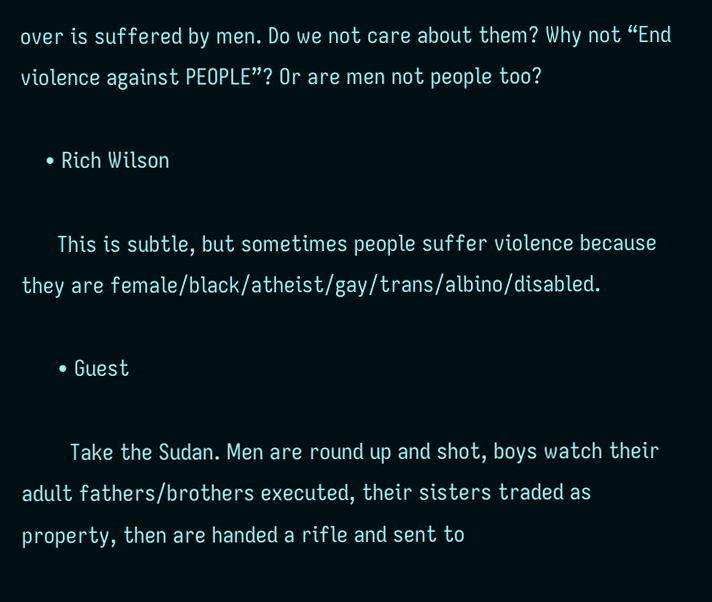over is suffered by men. Do we not care about them? Why not “End violence against PEOPLE”? Or are men not people too?

    • Rich Wilson

      This is subtle, but sometimes people suffer violence because they are female/black/atheist/gay/trans/albino/disabled.

      • Guest

        Take the Sudan. Men are round up and shot, boys watch their adult fathers/brothers executed, their sisters traded as property, then are handed a rifle and sent to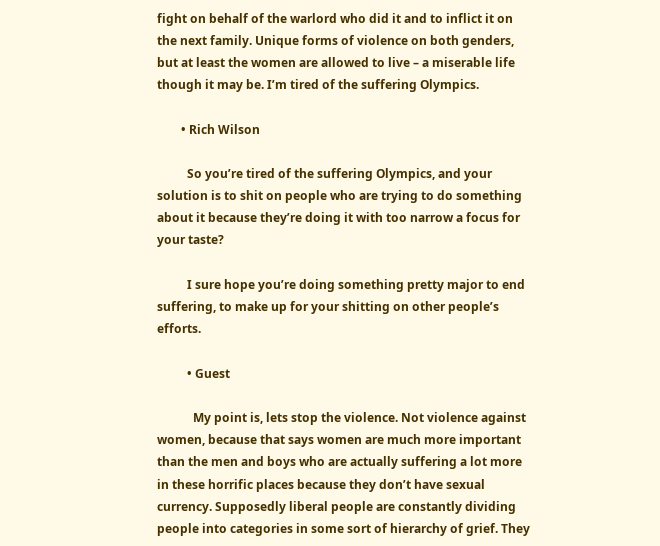fight on behalf of the warlord who did it and to inflict it on the next family. Unique forms of violence on both genders, but at least the women are allowed to live – a miserable life though it may be. I’m tired of the suffering Olympics.

        • Rich Wilson

          So you’re tired of the suffering Olympics, and your solution is to shit on people who are trying to do something about it because they’re doing it with too narrow a focus for your taste?

          I sure hope you’re doing something pretty major to end suffering, to make up for your shitting on other people’s efforts.

          • Guest

            My point is, lets stop the violence. Not violence against women, because that says women are much more important than the men and boys who are actually suffering a lot more in these horrific places because they don’t have sexual currency. Supposedly liberal people are constantly dividing people into categories in some sort of hierarchy of grief. They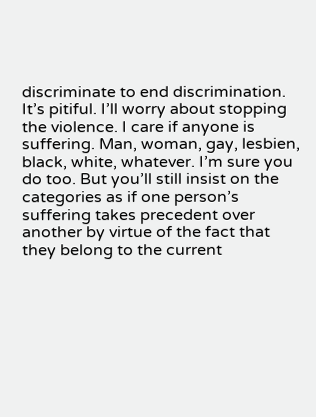discriminate to end discrimination. It’s pitiful. I’ll worry about stopping the violence. I care if anyone is suffering. Man, woman, gay, lesbien, black, white, whatever. I’m sure you do too. But you’ll still insist on the categories as if one person’s suffering takes precedent over another by virtue of the fact that they belong to the current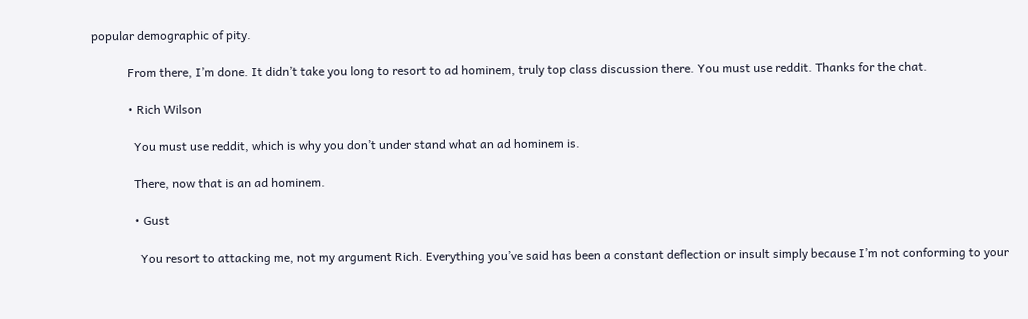popular demographic of pity.

            From there, I’m done. It didn’t take you long to resort to ad hominem, truly top class discussion there. You must use reddit. Thanks for the chat.

            • Rich Wilson

              You must use reddit, which is why you don’t under stand what an ad hominem is.

              There, now that is an ad hominem.

              • Gust

                You resort to attacking me, not my argument Rich. Everything you’ve said has been a constant deflection or insult simply because I’m not conforming to your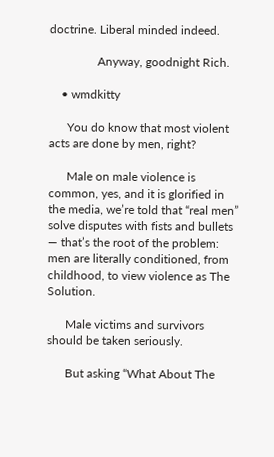doctrine. Liberal minded indeed.

                Anyway, goodnight Rich.

    • wmdkitty

      You do know that most violent acts are done by men, right?

      Male on male violence is common, yes, and it is glorified in the media, we’re told that “real men” solve disputes with fists and bullets — that’s the root of the problem: men are literally conditioned, from childhood, to view violence as The Solution.

      Male victims and survivors should be taken seriously.

      But asking “What About The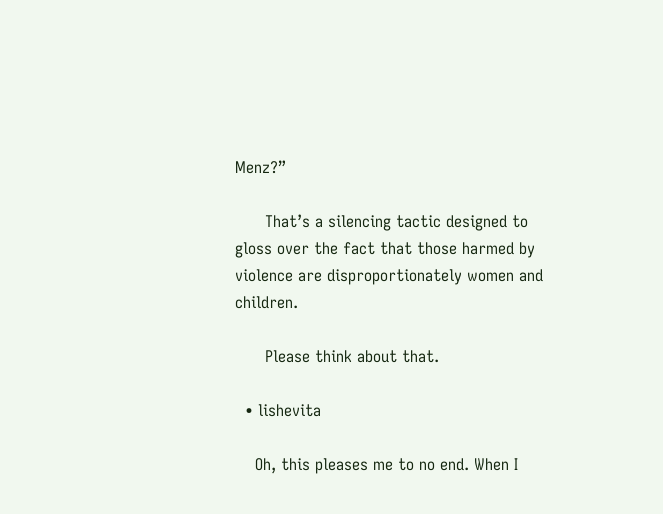Menz?”

      That’s a silencing tactic designed to gloss over the fact that those harmed by violence are disproportionately women and children.

      Please think about that.

  • lishevita

    Oh, this pleases me to no end. When I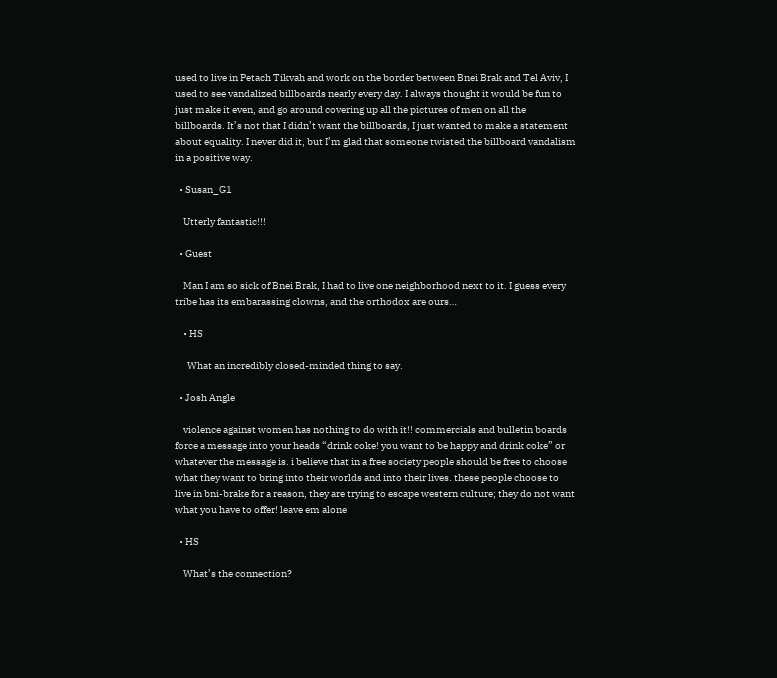used to live in Petach Tikvah and work on the border between Bnei Brak and Tel Aviv, I used to see vandalized billboards nearly every day. I always thought it would be fun to just make it even, and go around covering up all the pictures of men on all the billboards. It’s not that I didn’t want the billboards, I just wanted to make a statement about equality. I never did it, but I’m glad that someone twisted the billboard vandalism in a positive way.

  • Susan_G1

    Utterly fantastic!!!

  • Guest

    Man I am so sick of Bnei Brak, I had to live one neighborhood next to it. I guess every tribe has its embarassing clowns, and the orthodox are ours…

    • HS

      What an incredibly closed-minded thing to say.

  • Josh Angle

    violence against women has nothing to do with it!! commercials and bulletin boards force a message into your heads “drink coke! you want to be happy and drink coke” or whatever the message is. i believe that in a free society people should be free to choose what they want to bring into their worlds and into their lives. these people choose to live in bni-brake for a reason, they are trying to escape western culture; they do not want what you have to offer! leave em alone

  • HS

    What’s the connection?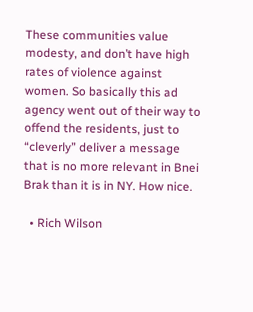These communities value modesty, and don’t have high rates of violence against women. So basically this ad agency went out of their way to offend the residents, just to “cleverly” deliver a message that is no more relevant in Bnei Brak than it is in NY. How nice.

  • Rich Wilson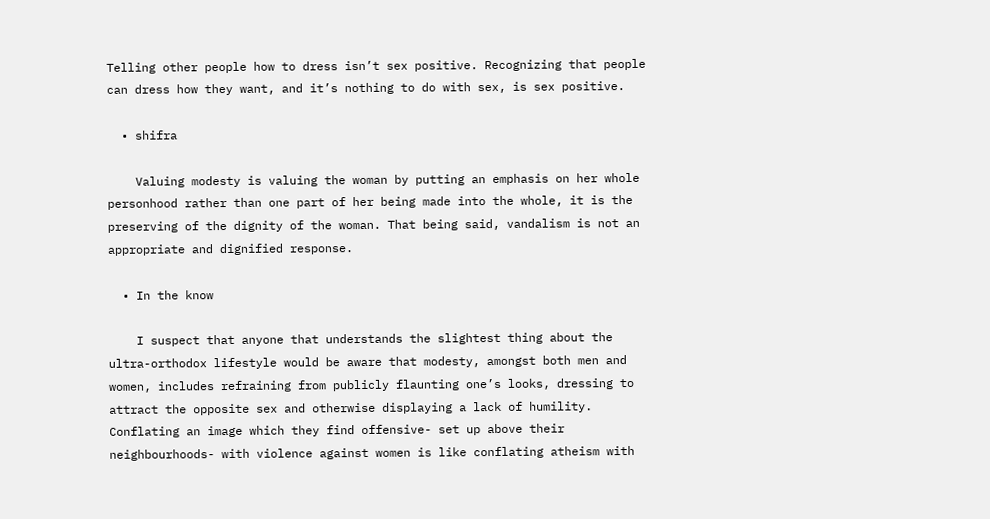Telling other people how to dress isn’t sex positive. Recognizing that people can dress how they want, and it’s nothing to do with sex, is sex positive.

  • shifra

    Valuing modesty is valuing the woman by putting an emphasis on her whole personhood rather than one part of her being made into the whole, it is the preserving of the dignity of the woman. That being said, vandalism is not an appropriate and dignified response.

  • In the know

    I suspect that anyone that understands the slightest thing about the ultra-orthodox lifestyle would be aware that modesty, amongst both men and women, includes refraining from publicly flaunting one’s looks, dressing to attract the opposite sex and otherwise displaying a lack of humility. Conflating an image which they find offensive- set up above their neighbourhoods- with violence against women is like conflating atheism with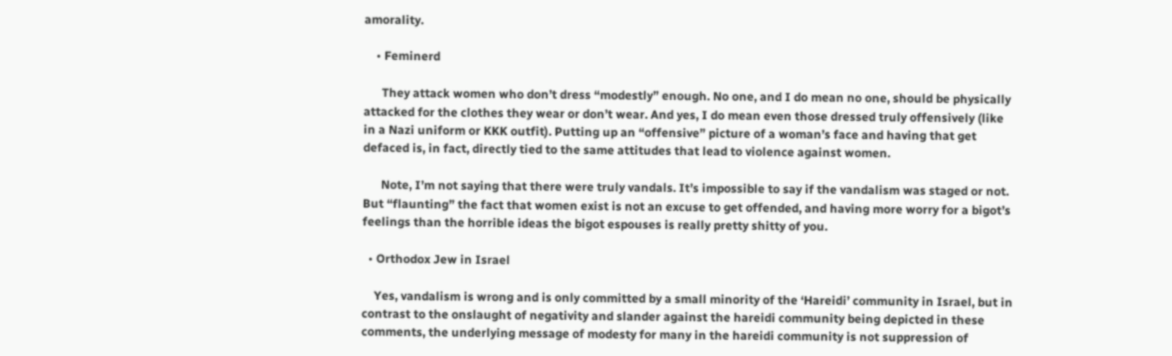amorality.

    • Feminerd

      They attack women who don’t dress “modestly” enough. No one, and I do mean no one, should be physically attacked for the clothes they wear or don’t wear. And yes, I do mean even those dressed truly offensively (like in a Nazi uniform or KKK outfit). Putting up an “offensive” picture of a woman’s face and having that get defaced is, in fact, directly tied to the same attitudes that lead to violence against women.

      Note, I’m not saying that there were truly vandals. It’s impossible to say if the vandalism was staged or not. But “flaunting” the fact that women exist is not an excuse to get offended, and having more worry for a bigot’s feelings than the horrible ideas the bigot espouses is really pretty shitty of you.

  • Orthodox Jew in Israel

    Yes, vandalism is wrong and is only committed by a small minority of the ‘Hareidi’ community in Israel, but in contrast to the onslaught of negativity and slander against the hareidi community being depicted in these comments, the underlying message of modesty for many in the hareidi community is not suppression of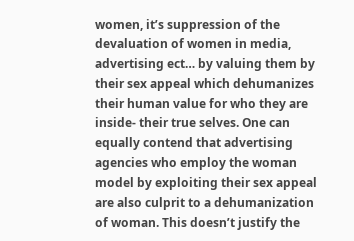women, it’s suppression of the devaluation of women in media, advertising ect… by valuing them by their sex appeal which dehumanizes their human value for who they are inside- their true selves. One can equally contend that advertising agencies who employ the woman model by exploiting their sex appeal are also culprit to a dehumanization of woman. This doesn’t justify the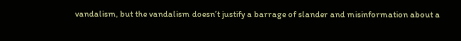vandalism, but the vandalism doesn’t justify a barrage of slander and misinformation about a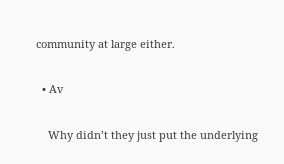community at large either.

  • Av

    Why didn’t they just put the underlying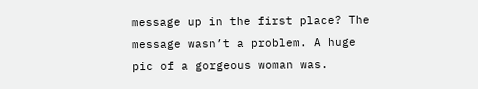message up in the first place? The message wasn’t a problem. A huge pic of a gorgeous woman was.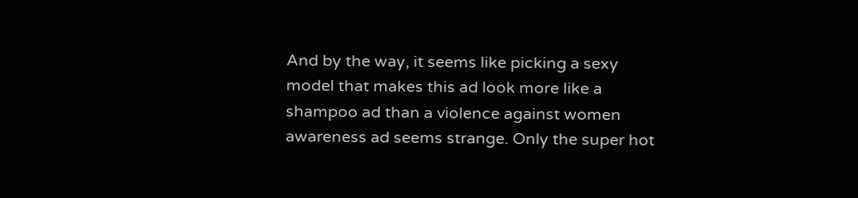And by the way, it seems like picking a sexy model that makes this ad look more like a shampoo ad than a violence against women awareness ad seems strange. Only the super hot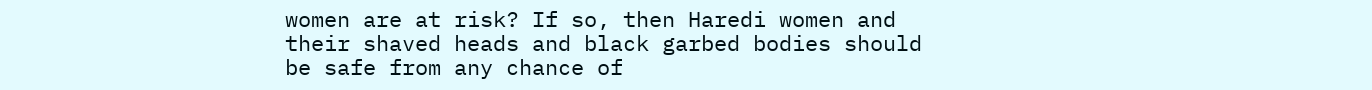women are at risk? If so, then Haredi women and their shaved heads and black garbed bodies should be safe from any chance of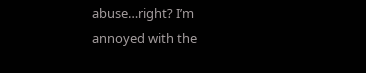abuse…right? I’m annoyed with the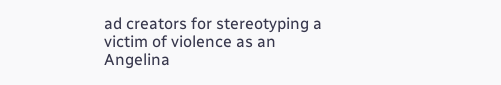ad creators for stereotyping a victim of violence as an Angelina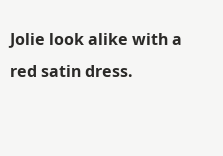Jolie look alike with a red satin dress.